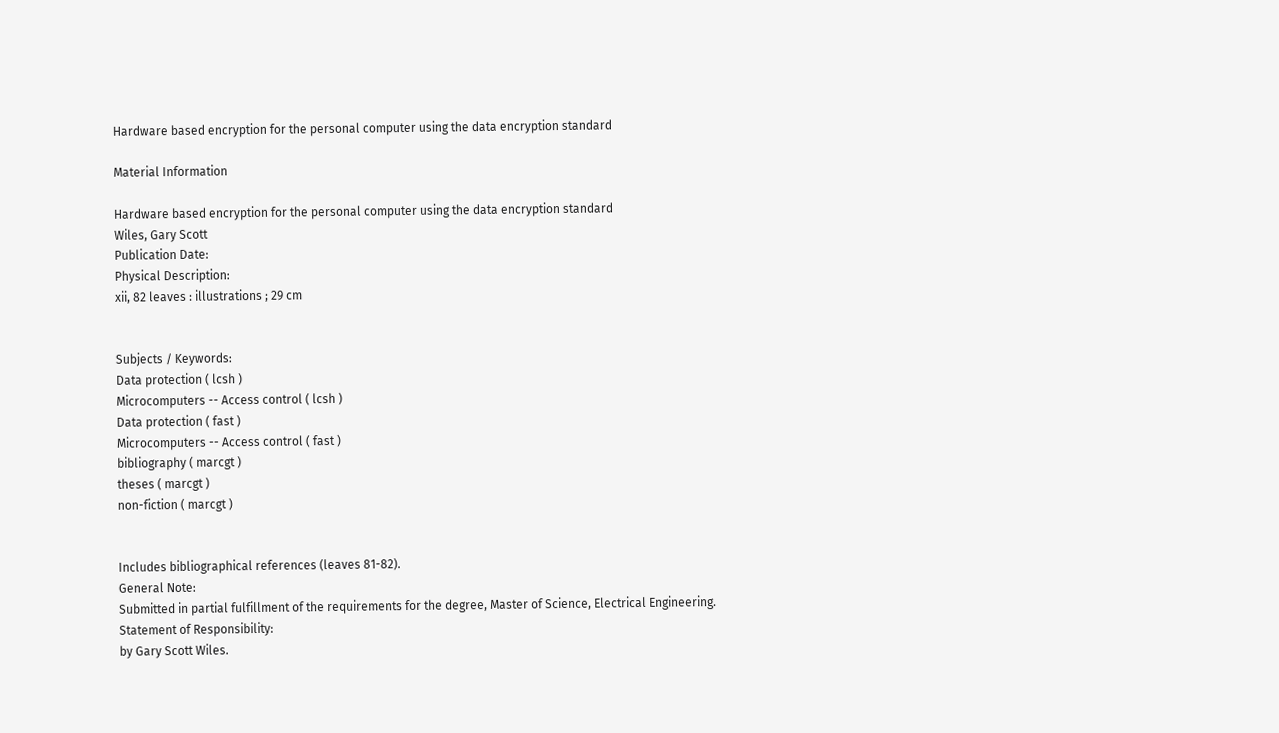Hardware based encryption for the personal computer using the data encryption standard

Material Information

Hardware based encryption for the personal computer using the data encryption standard
Wiles, Gary Scott
Publication Date:
Physical Description:
xii, 82 leaves : illustrations ; 29 cm


Subjects / Keywords:
Data protection ( lcsh )
Microcomputers -- Access control ( lcsh )
Data protection ( fast )
Microcomputers -- Access control ( fast )
bibliography ( marcgt )
theses ( marcgt )
non-fiction ( marcgt )


Includes bibliographical references (leaves 81-82).
General Note:
Submitted in partial fulfillment of the requirements for the degree, Master of Science, Electrical Engineering.
Statement of Responsibility:
by Gary Scott Wiles.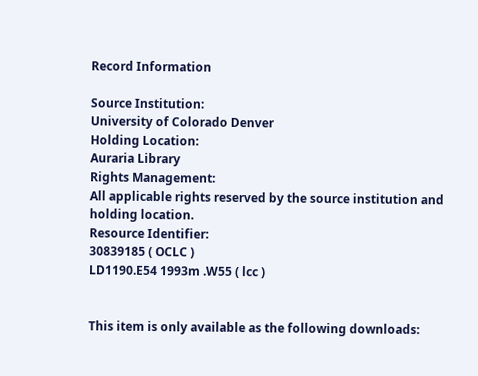Record Information

Source Institution:
University of Colorado Denver
Holding Location:
Auraria Library
Rights Management:
All applicable rights reserved by the source institution and holding location.
Resource Identifier:
30839185 ( OCLC )
LD1190.E54 1993m .W55 ( lcc )


This item is only available as the following downloads: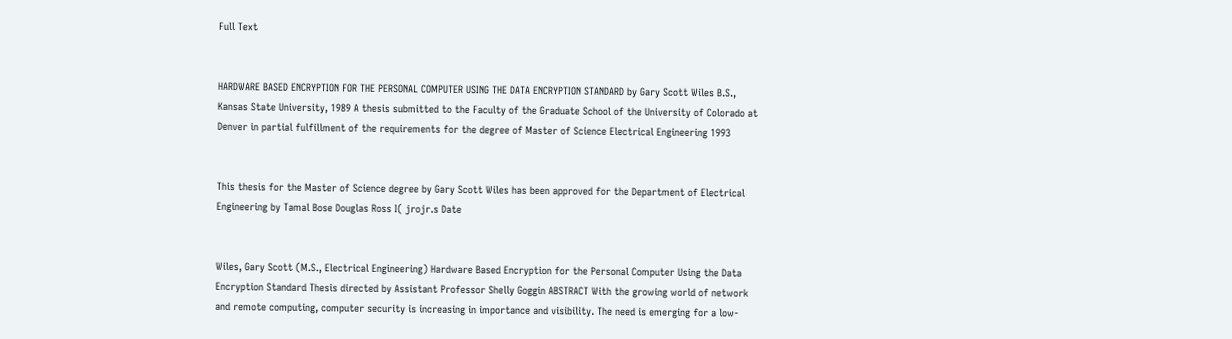Full Text


HARDWARE BASED ENCRYPTION FOR THE PERSONAL COMPUTER USING THE DATA ENCRYPTION STANDARD by Gary Scott Wiles B.S., Kansas State University, 1989 A thesis submitted to the Faculty of the Graduate School of the University of Colorado at Denver in partial fulfillment of the requirements for the degree of Master of Science Electrical Engineering 1993


This thesis for the Master of Science degree by Gary Scott Wiles has been approved for the Department of Electrical Engineering by Tamal Bose Douglas Ross I( jrojr.s Date


Wiles, Gary Scott (M.S., Electrical Engineering) Hardware Based Encryption for the Personal Computer Using the Data Encryption Standard Thesis directed by Assistant Professor Shelly Goggin ABSTRACT With the growing world of network and remote computing, computer security is increasing in importance and visibility. The need is emerging for a low-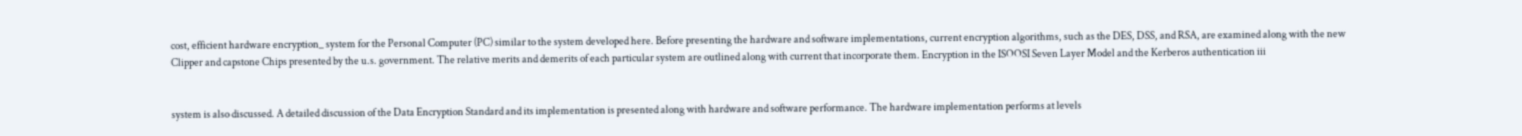cost, efficient hardware encryption_ system for the Personal Computer (PC) similar to the system developed here. Before presenting the hardware and software implementations, current encryption algorithms, such as the DES, DSS, and RSA, are examined along with the new Clipper and capstone Chips presented by the u.s. government. The relative merits and demerits of each particular system are outlined along with current that incorporate them. Encryption in the ISOOSI Seven Layer Model and the Kerberos authentication iii


system is also discussed. A detailed discussion of the Data Encryption Standard and its implementation is presented along with hardware and software performance. The hardware implementation performs at levels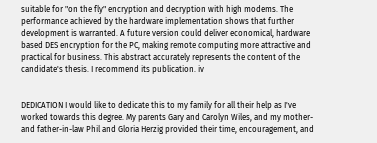suitable for "on the fly" encryption and decryption with high modems. The performance achieved by the hardware implementation shows that further development is warranted. A future version could deliver economical, hardware based DES encryption for the PC, making remote computing more attractive and practical for business. This abstract accurately represents the content of the candidate's thesis. I recommend its publication. iv


DEDICATION I would like to dedicate this to my family for all their help as I've worked towards this degree. My parents Gary and Carolyn Wiles, and my mother-and father-in-law Phil and Gloria Herzig provided their time, encouragement, and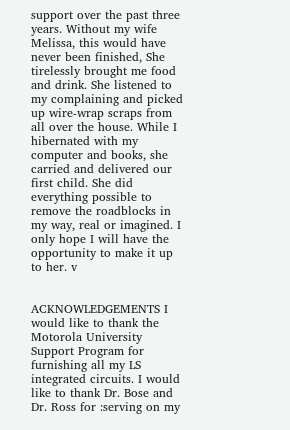support over the past three years. Without my wife Melissa, this would have never been finished, She tirelessly brought me food and drink. She listened to my complaining and picked up wire-wrap scraps from all over the house. While I hibernated with my computer and books, she carried and delivered our first child. She did everything possible to remove the roadblocks in my way, real or imagined. I only hope I will have the opportunity to make it up to her. v


ACKNOWLEDGEMENTS I would like to thank the Motorola University Support Program for furnishing all my LS integrated circuits. I would like to thank Dr. Bose and Dr. Ross for :serving on my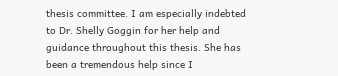thesis committee. I am especially indebted to Dr. Shelly Goggin for her help and guidance throughout this thesis. She has been a tremendous help since I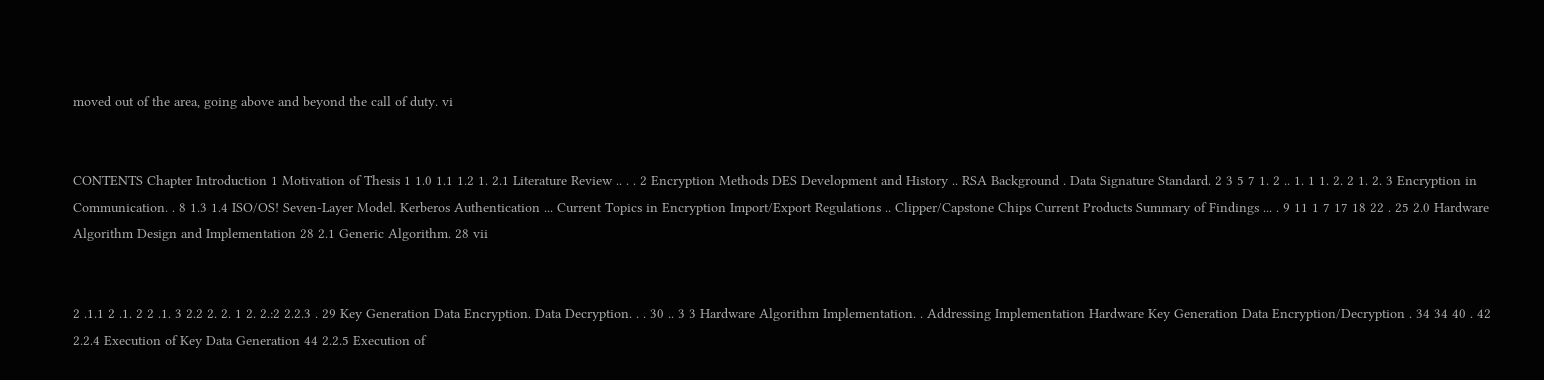moved out of the area, going above and beyond the call of duty. vi


CONTENTS Chapter Introduction 1 Motivation of Thesis 1 1.0 1.1 1.2 1. 2.1 Literature Review .. . . 2 Encryption Methods DES Development and History .. RSA Background . Data Signature Standard. 2 3 5 7 1. 2 .. 1. 1 1. 2. 2 1. 2. 3 Encryption in Communication. . 8 1.3 1.4 ISO/OS! Seven-Layer Model. Kerberos Authentication ... Current Topics in Encryption Import/Export Regulations .. Clipper/Capstone Chips Current Products Summary of Findings ... . 9 11 1 7 17 18 22 . 25 2.0 Hardware Algorithm Design and Implementation 28 2.1 Generic Algorithm. 28 vii


2 .1.1 2 .1. 2 2 .1. 3 2.2 2. 2. 1 2. 2.:2 2.2.3 . 29 Key Generation Data Encryption. Data Decryption. . . 30 .. 3 3 Hardware Algorithm Implementation. . Addressing Implementation Hardware Key Generation Data Encryption/Decryption . 34 34 40 . 42 2.2.4 Execution of Key Data Generation 44 2.2.5 Execution of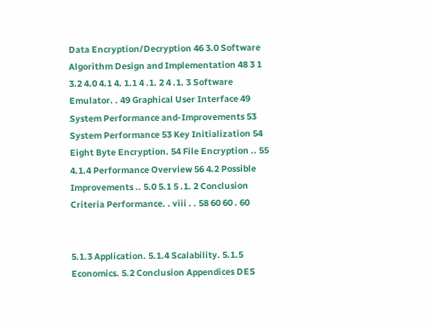Data Encryption/Decryption 46 3.0 Software Algorithm Design and Implementation 48 3 1 3.2 4.0 4.1 4. 1.1 4 .1. 2 4 .1. 3 Software Emulator. . 49 Graphical User Interface 49 System Performance and-Improvements 53 System Performance 53 Key Initialization 54 Eight Byte Encryption. 54 File Encryption .. 55 4.1.4 Performance Overview 56 4.2 Possible Improvements .. 5.0 5.1 5 .1. 2 Conclusion Criteria Performance. . viii . . 58 60 60 . 60


5.1.3 Application. 5.1.4 Scalability. 5.1.5 Economics. 5.2 Conclusion Appendices DES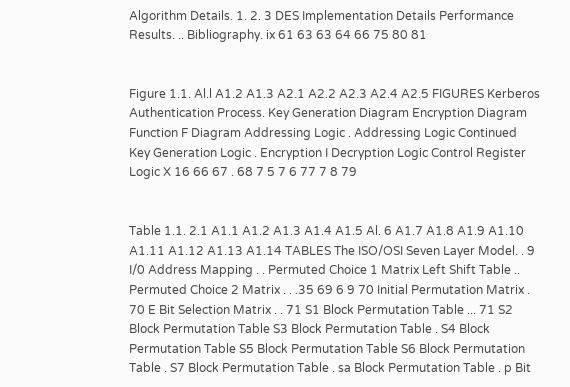Algorithm Details. 1. 2. 3 DES Implementation Details Performance Results. .. Bibliography. ix 61 63 63 64 66 75 80 81


Figure 1.1. Al.l A1.2 A1.3 A2.1 A2.2 A2.3 A2.4 A2.5 FIGURES Kerberos Authentication Process. Key Generation Diagram Encryption Diagram Function F Diagram Addressing Logic . Addressing Logic Continued Key Generation Logic . Encryption I Decryption Logic Control Register Logic X 16 66 67 . 68 7 5 7 6 77 7 8 79


Table 1.1. 2.1 A1.1 A1.2 A1.3 A1.4 A1.5 Al. 6 A1.7 A1.8 A1.9 A1.10 A1.11 A1.12 A1.13 A1.14 TABLES The ISO/OSI Seven Layer Model. . 9 I/0 Address Mapping . . Permuted Choice 1 Matrix Left Shift Table .. Permuted Choice 2 Matrix . . .35 69 6 9 70 Initial Permutation Matrix . 70 E Bit Selection Matrix . . 71 S1 Block Permutation Table ... 71 S2 Block Permutation Table S3 Block Permutation Table . S4 Block Permutation Table S5 Block Permutation Table S6 Block Permutation Table . S7 Block Permutation Table . sa Block Permutation Table . p Bit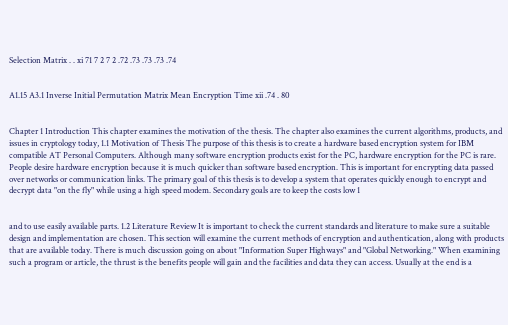Selection Matrix . . xi 71 7 2 7 2 .72 .73 .73 .73 .74


A1.15 A3.1 Inverse Initial Permutation Matrix Mean Encryption Time xii .74 . 80


Chapter 1 Introduction This chapter examines the motivation of the thesis. The chapter also examines the current algorithms, products, and issues in cryptology today, 1.1 Motivation of Thesis The purpose of this thesis is to create a hardware based encryption system for IBM compatible AT Personal Computers. Although many software encryption products exist for the PC, hardware encryption for the PC is rare. People desire hardware encryption because it is much quicker than software based encryption. This is important for encrypting data passed over networks or communication links. The primary goal of this thesis is to develop a system that operates quickly enough to encrypt and decrypt data "on the fly" while using a high speed modem. Secondary goals are to keep the costs low 1


and to use easily available parts. 1.2 Literature Review It is important to check the current standards and literature to make sure a suitable design and implementation are chosen. This section will examine the current methods of encryption and authentication, along with products that are available today. There is much discussion going on about "Information Super Highways" and "Global Networking." When examining such a program or article, the thrust is the benefits people will gain and the facilities and data they can access. Usually at the end is a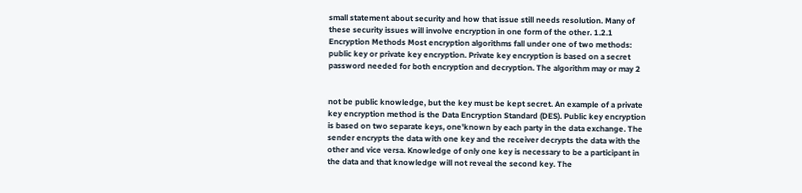small statement about security and how that issue still needs resolution. Many of these security issues will involve encryption in one form of the other. 1.2.1 Encryption Methods Most encryption algorithms fall under one of two methods: public key or private key encryption. Private key encryption is based on a secret password needed for both encryption and decryption. The algorithm may or may 2


not be public knowledge, but the key must be kept secret. An example of a private key encryption method is the Data Encryption Standard (DES). Public key encryption is based on two separate keys, one'known by each party in the data exchange. The sender encrypts the data with one key and the receiver decrypts the data with the other and vice versa. Knowledge of only one key is necessary to be a participant in the data and that knowledge will not reveal the second key. The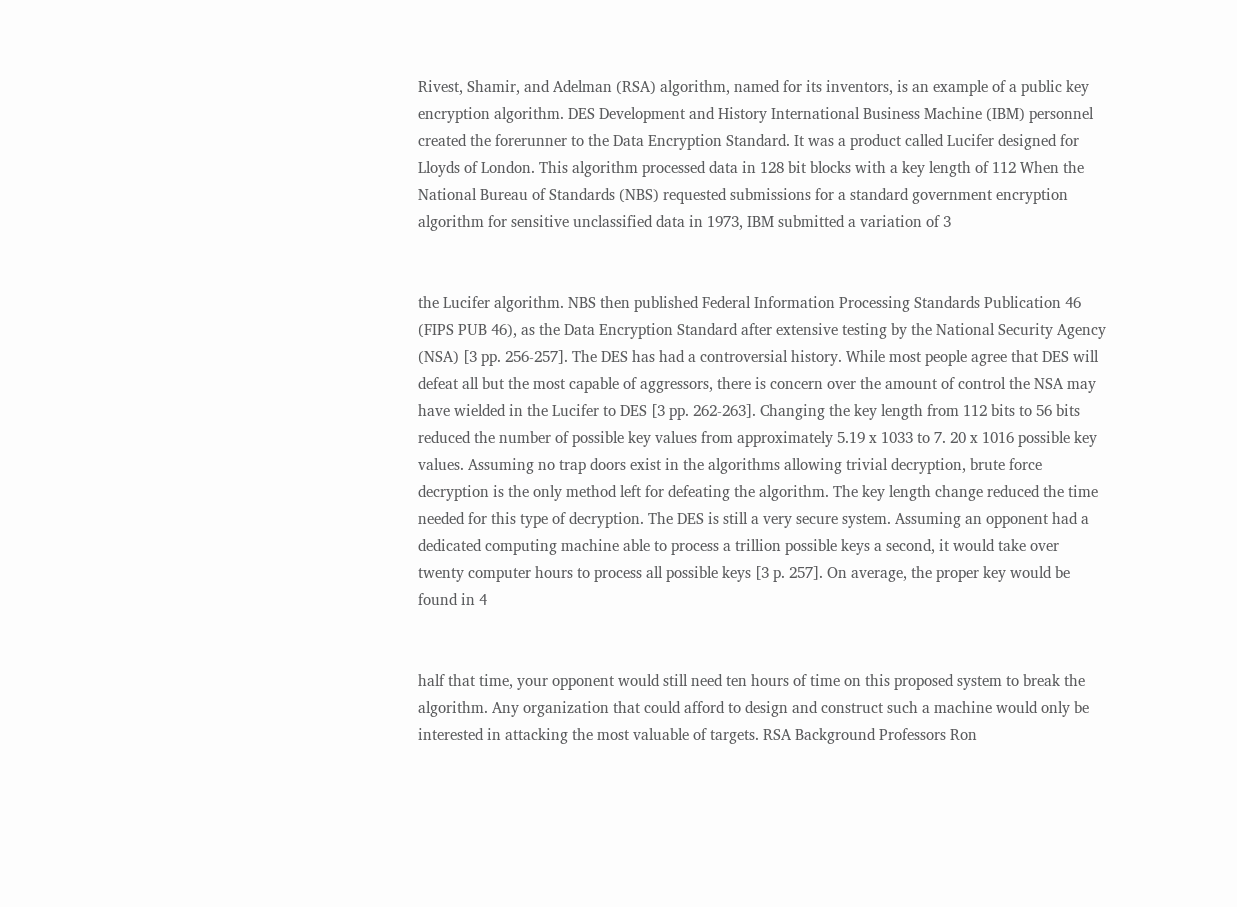Rivest, Shamir, and Adelman (RSA) algorithm, named for its inventors, is an example of a public key encryption algorithm. DES Development and History International Business Machine (IBM) personnel created the forerunner to the Data Encryption Standard. It was a product called Lucifer designed for Lloyds of London. This algorithm processed data in 128 bit blocks with a key length of 112 When the National Bureau of Standards (NBS) requested submissions for a standard government encryption algorithm for sensitive unclassified data in 1973, IBM submitted a variation of 3


the Lucifer algorithm. NBS then published Federal Information Processing Standards Publication 46 (FIPS PUB 46), as the Data Encryption Standard after extensive testing by the National Security Agency (NSA) [3 pp. 256-257]. The DES has had a controversial history. While most people agree that DES will defeat all but the most capable of aggressors, there is concern over the amount of control the NSA may have wielded in the Lucifer to DES [3 pp. 262-263]. Changing the key length from 112 bits to 56 bits reduced the number of possible key values from approximately 5.19 x 1033 to 7. 20 x 1016 possible key values. Assuming no trap doors exist in the algorithms allowing trivial decryption, brute force decryption is the only method left for defeating the algorithm. The key length change reduced the time needed for this type of decryption. The DES is still a very secure system. Assuming an opponent had a dedicated computing machine able to process a trillion possible keys a second, it would take over twenty computer hours to process all possible keys [3 p. 257]. On average, the proper key would be found in 4


half that time, your opponent would still need ten hours of time on this proposed system to break the algorithm. Any organization that could afford to design and construct such a machine would only be interested in attacking the most valuable of targets. RSA Background Professors Ron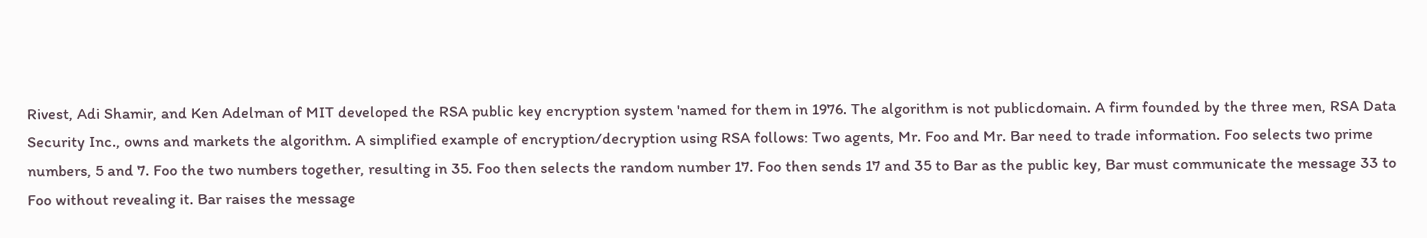Rivest, Adi Shamir, and Ken Adelman of MIT developed the RSA public key encryption system 'named for them in 1976. The algorithm is not publicdomain. A firm founded by the three men, RSA Data Security Inc., owns and markets the algorithm. A simplified example of encryption/decryption using RSA follows: Two agents, Mr. Foo and Mr. Bar need to trade information. Foo selects two prime numbers, 5 and 7. Foo the two numbers together, resulting in 35. Foo then selects the random number 17. Foo then sends 17 and 35 to Bar as the public key, Bar must communicate the message 33 to Foo without revealing it. Bar raises the message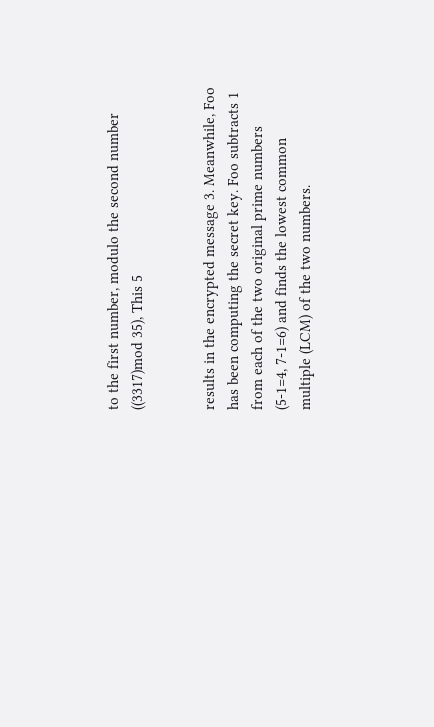to the first number, modulo the second number ((3317)mod 35), This 5


results in the encrypted message 3. Meanwhile, Foo has been computing the secret key. Foo subtracts 1 from each of the two original prime numbers (5-1=4, 7-1=6) and finds the lowest common multiple (LCM) of the two numbers.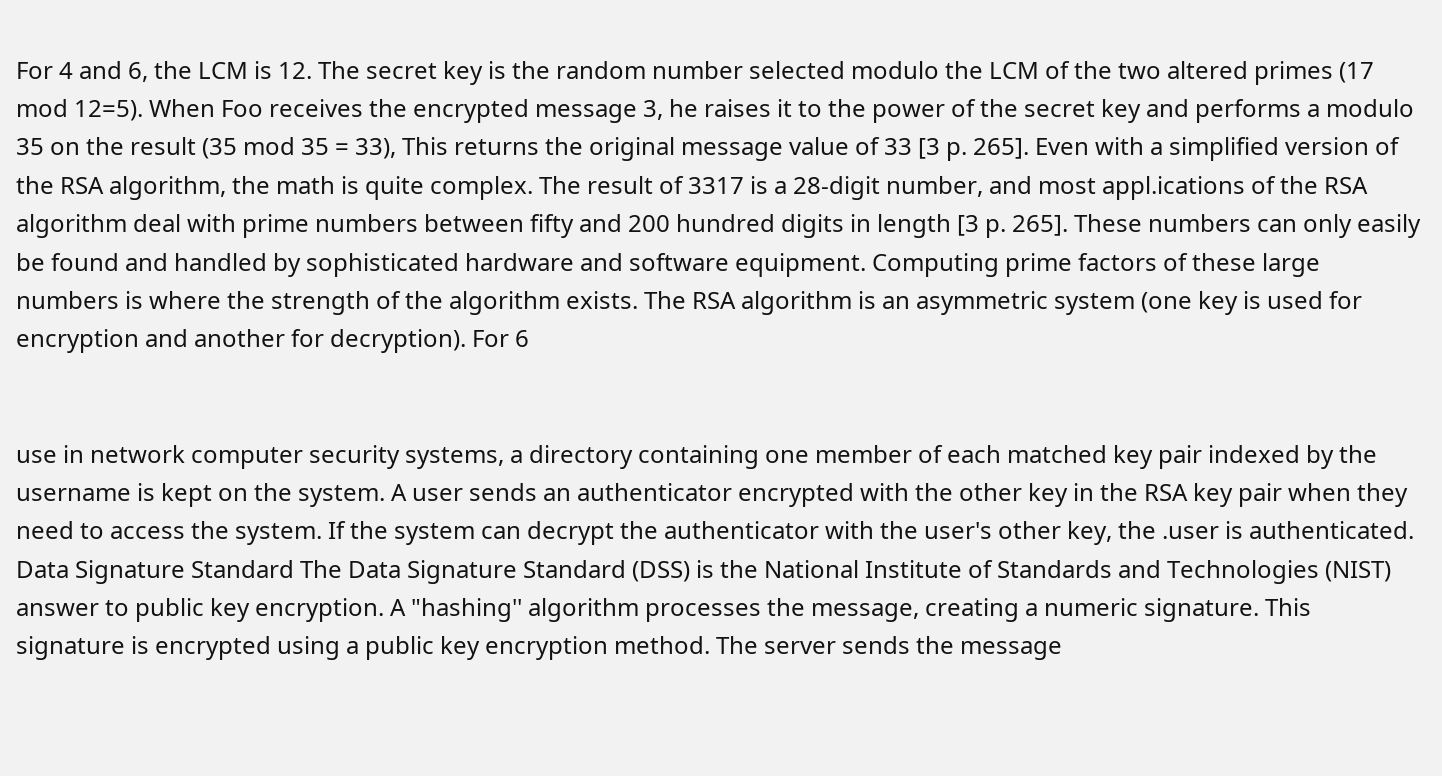For 4 and 6, the LCM is 12. The secret key is the random number selected modulo the LCM of the two altered primes (17 mod 12=5). When Foo receives the encrypted message 3, he raises it to the power of the secret key and performs a modulo 35 on the result (35 mod 35 = 33), This returns the original message value of 33 [3 p. 265]. Even with a simplified version of the RSA algorithm, the math is quite complex. The result of 3317 is a 28-digit number, and most appl.ications of the RSA algorithm deal with prime numbers between fifty and 200 hundred digits in length [3 p. 265]. These numbers can only easily be found and handled by sophisticated hardware and software equipment. Computing prime factors of these large numbers is where the strength of the algorithm exists. The RSA algorithm is an asymmetric system (one key is used for encryption and another for decryption). For 6


use in network computer security systems, a directory containing one member of each matched key pair indexed by the username is kept on the system. A user sends an authenticator encrypted with the other key in the RSA key pair when they need to access the system. If the system can decrypt the authenticator with the user's other key, the .user is authenticated. Data Signature Standard The Data Signature Standard (DSS) is the National Institute of Standards and Technologies (NIST) answer to public key encryption. A "hashing'' algorithm processes the message, creating a numeric signature. This signature is encrypted using a public key encryption method. The server sends the message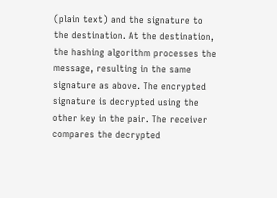(plain text) and the signature to the destination. At the destination, the hashing algorithm processes the message, resulting in the same signature as above. The encrypted signature is decrypted using the other key in the pair. The receiver compares the decrypted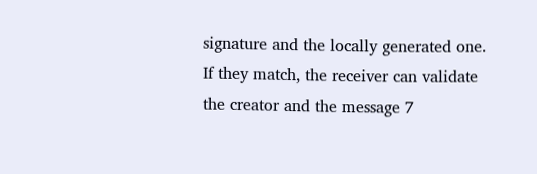signature and the locally generated one. If they match, the receiver can validate the creator and the message 7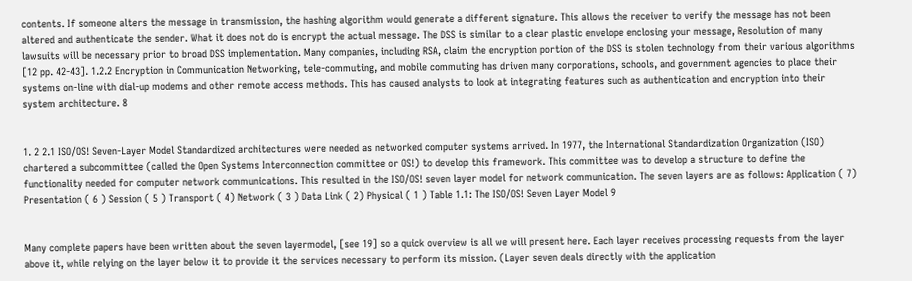contents. If someone alters the message in transmission, the hashing algorithm would generate a different signature. This allows the receiver to verify the message has not been altered and authenticate the sender. What it does not do is encrypt the actual message. The DSS is similar to a clear plastic envelope enclosing your message, Resolution of many lawsuits will be necessary prior to broad DSS implementation. Many companies, including RSA, claim the encryption portion of the DSS is stolen technology from their various algorithms [12 pp. 42-43]. 1.2.2 Encryption in Communication Networking, tele-commuting, and mobile commuting has driven many corporations, schools, and government agencies to place their systems on-line with dial-up modems and other remote access methods. This has caused analysts to look at integrating features such as authentication and encryption into their system architecture. 8


1. 2 2.1 ISO/OS! Seven-Layer Model Standardized architectures were needed as networked computer systems arrived. In 1977, the International Standardization Organization (ISO) chartered a subcommittee (called the Open Systems Interconnection committee or OS!) to develop this framework. This committee was to develop a structure to define the functionality needed for computer network communications. This resulted in the ISO/OS! seven layer model for network communication. The seven layers are as follows: Application ( 7) Presentation ( 6 ) Session ( 5 ) Transport ( 4) Network ( 3 ) Data Link ( 2) Physical ( 1 ) Table 1.1: The ISO/OS! Seven Layer Model 9


Many complete papers have been written about the seven layermodel, [see 19] so a quick overview is all we will present here. Each layer receives processing requests from the layer above it, while relying on the layer below it to provide it the services necessary to perform its mission. (Layer seven deals directly with the application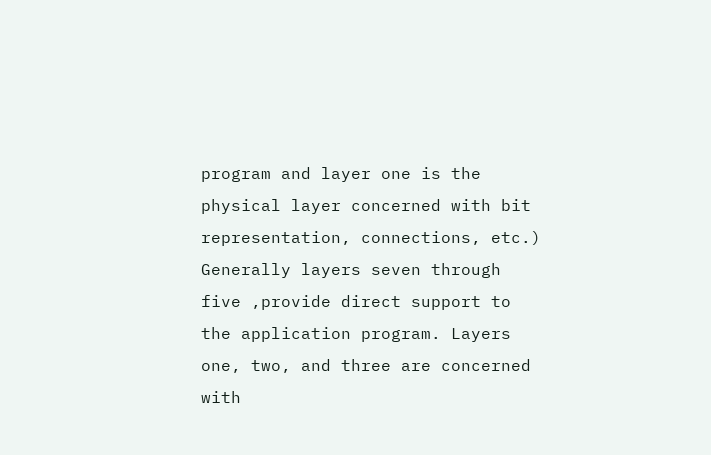program and layer one is the physical layer concerned with bit representation, connections, etc.) Generally layers seven through five ,provide direct support to the application program. Layers one, two, and three are concerned with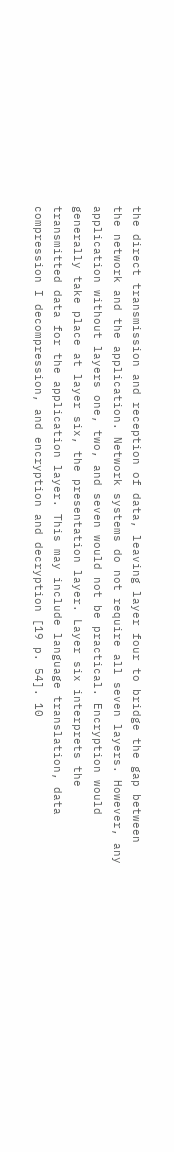the direct transmission and reception of data, leaving layer four to bridge the gap between the network and the application. Network systems do not require all seven layers. However, any application without layers one, two, and seven would not be practical. Encryption would generally take place at layer six, the presentation layer. Layer six interprets the transmitted data for the application layer. This may include language translation, data compression I decompression, and encryption and decryption [19 p. 54]. 10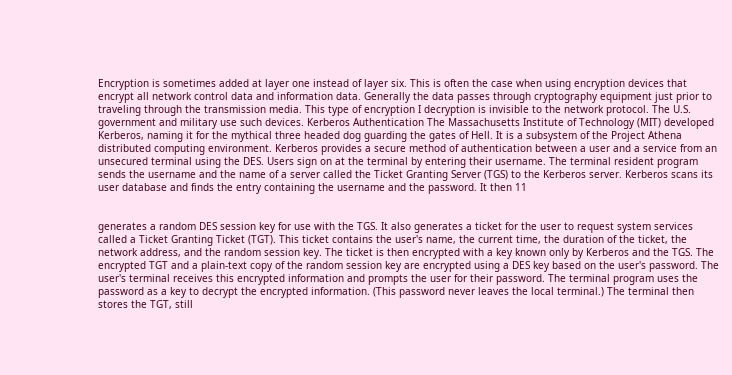Encryption is sometimes added at layer one instead of layer six. This is often the case when using encryption devices that encrypt all network control data and information data. Generally the data passes through cryptography equipment just prior to traveling through the transmission media. This type of encryption I decryption is invisible to the network protocol. The U.S. government and military use such devices. Kerberos Authentication The Massachusetts Institute of Technology (MIT) developed Kerberos, naming it for the mythical three headed dog guarding the gates of Hell. It is a subsystem of the Project Athena distributed computing environment. Kerberos provides a secure method of authentication between a user and a service from an unsecured terminal using the DES. Users sign on at the terminal by entering their username. The terminal resident program sends the username and the name of a server called the Ticket Granting Server (TGS) to the Kerberos server. Kerberos scans its user database and finds the entry containing the username and the password. It then 11


generates a random DES session key for use with the TGS. It also generates a ticket for the user to request system services called a Ticket Granting Ticket (TGT). This ticket contains the user's name, the current time, the duration of the ticket, the network address, and the random session key. The ticket is then encrypted with a key known only by Kerberos and the TGS. The encrypted TGT and a plain-text copy of the random session key are encrypted using a DES key based on the user's password. The user's terminal receives this encrypted information and prompts the user for their password. The terminal program uses the password as a key to decrypt the encrypted information. (This password never leaves the local terminal.) The terminal then stores the TGT, still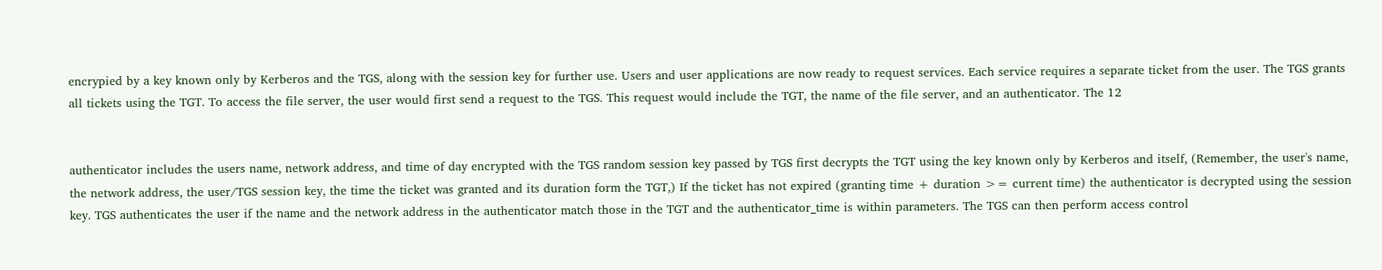encrypied by a key known only by Kerberos and the TGS, along with the session key for further use. Users and user applications are now ready to request services. Each service requires a separate ticket from the user. The TGS grants all tickets using the TGT. To access the file server, the user would first send a request to the TGS. This request would include the TGT, the name of the file server, and an authenticator. The 12


authenticator includes the users name, network address, and time of day encrypted with the TGS random session key passed by TGS first decrypts the TGT using the key known only by Kerberos and itself, (Remember, the user's name, the network address, the user/TGS session key, the time the ticket was granted and its duration form the TGT,) If the ticket has not expired (granting time + duration >= current time) the authenticator is decrypted using the session key. TGS authenticates the user if the name and the network address in the authenticator match those in the TGT and the authenticator_time is within parameters. The TGS can then perform access control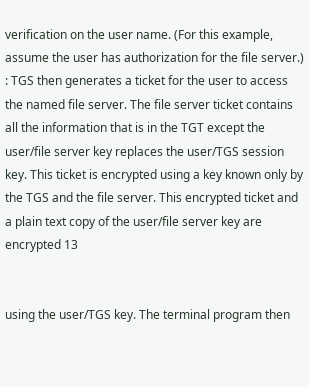verification on the user name. (For this example, assume the user has authorization for the file server.) : TGS then generates a ticket for the user to access the named file server. The file server ticket contains all the information that is in the TGT except the user/file server key replaces the user/TGS session key. This ticket is encrypted using a key known only by the TGS and the file server. This encrypted ticket and a plain text copy of the user/file server key are encrypted 13


using the user/TGS key. The terminal program then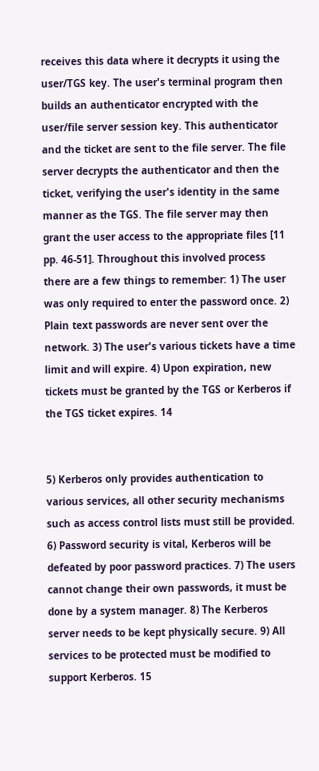receives this data where it decrypts it using the user/TGS key. The user's terminal program then builds an authenticator encrypted with the user/file server session key. This authenticator and the ticket are sent to the file server. The file server decrypts the authenticator and then the ticket, verifying the user's identity in the same manner as the TGS. The file server may then grant the user access to the appropriate files [11 pp. 46-51]. Throughout this involved process there are a few things to remember: 1) The user was only required to enter the password once. 2) Plain text passwords are never sent over the network. 3) The user's various tickets have a time limit and will expire. 4) Upon expiration, new tickets must be granted by the TGS or Kerberos if the TGS ticket expires. 14


5) Kerberos only provides authentication to various services, all other security mechanisms such as access control lists must still be provided. 6) Password security is vital, Kerberos will be defeated by poor password practices. 7) The users cannot change their own passwords, it must be done by a system manager. 8) The Kerberos server needs to be kept physically secure. 9) All services to be protected must be modified to support Kerberos. 15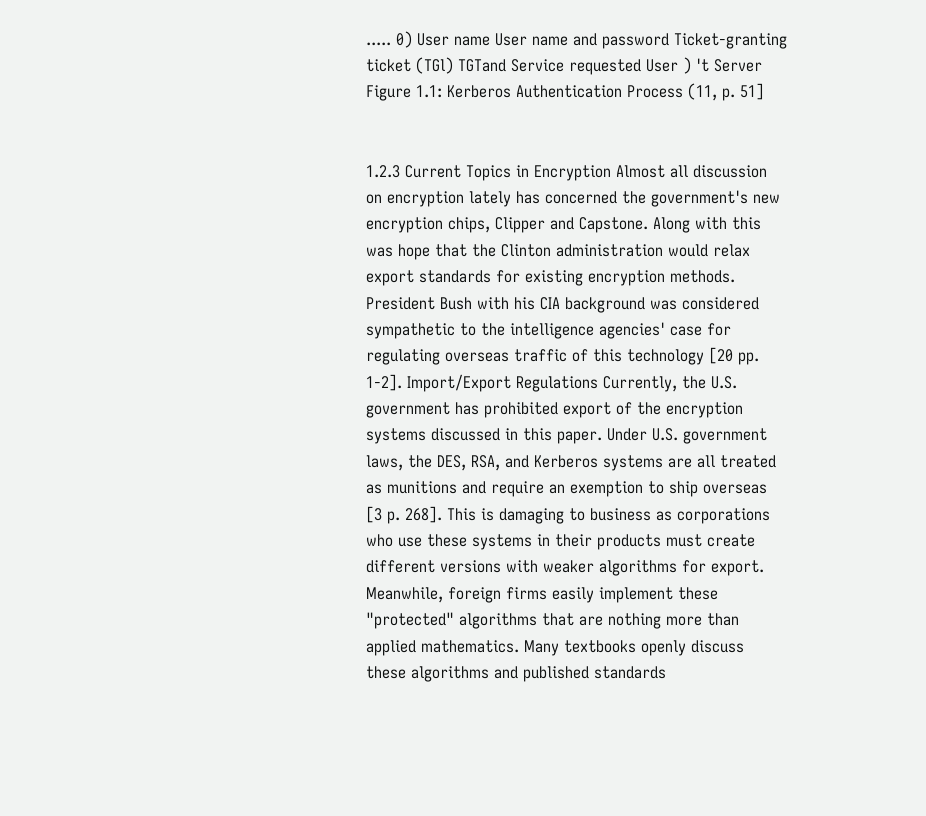..... 0) User name User name and password Ticket-granting ticket (TGl) TGTand Service requested User ) 't Server Figure 1.1: Kerberos Authentication Process (11, p. 51]


1.2.3 Current Topics in Encryption Almost all discussion on encryption lately has concerned the government's new encryption chips, Clipper and Capstone. Along with this was hope that the Clinton administration would relax export standards for existing encryption methods. President Bush with his CIA background was considered sympathetic to the intelligence agencies' case for regulating overseas traffic of this technology [20 pp. 1-2]. Import/Export Regulations Currently, the U.S. government has prohibited export of the encryption systems discussed in this paper. Under U.S. government laws, the DES, RSA, and Kerberos systems are all treated as munitions and require an exemption to ship overseas [3 p. 268]. This is damaging to business as corporations who use these systems in their products must create different versions with weaker algorithms for export. Meanwhile, foreign firms easily implement these "protected" algorithms that are nothing more than applied mathematics. Many textbooks openly discuss these algorithms and published standards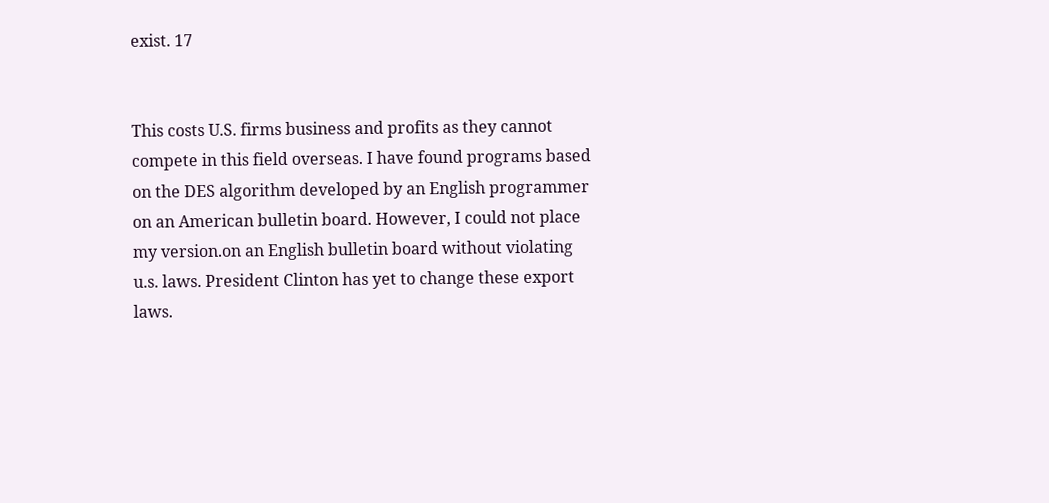exist. 17


This costs U.S. firms business and profits as they cannot compete in this field overseas. I have found programs based on the DES algorithm developed by an English programmer on an American bulletin board. However, I could not place my version.on an English bulletin board without violating u.s. laws. President Clinton has yet to change these export laws.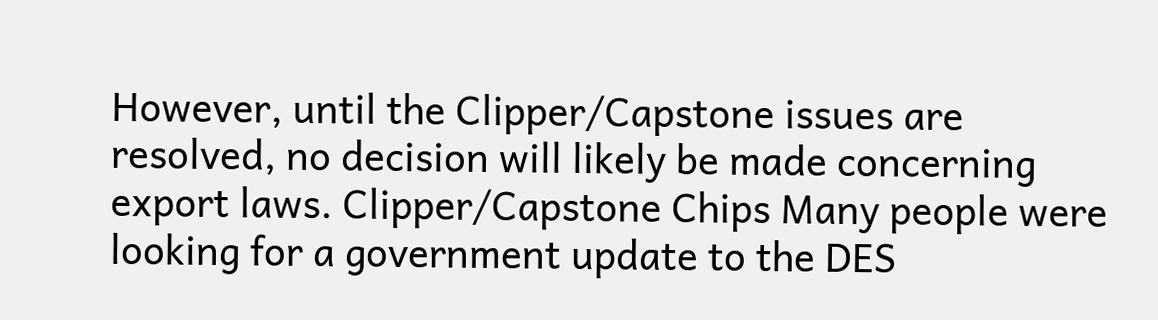However, until the Clipper/Capstone issues are resolved, no decision will likely be made concerning export laws. Clipper/Capstone Chips Many people were looking for a government update to the DES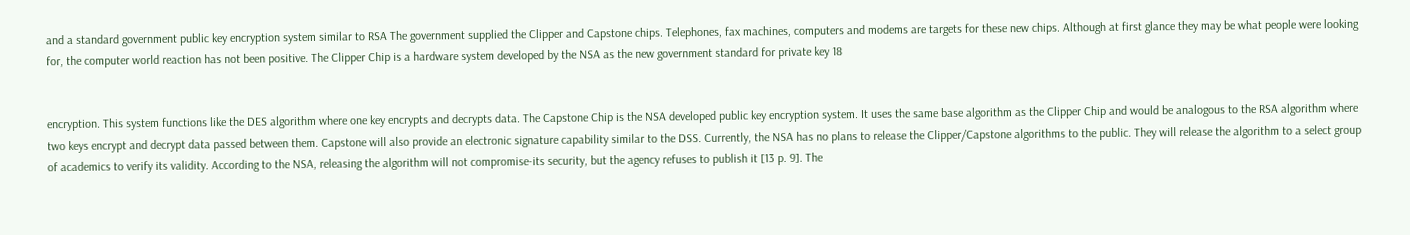and a standard government public key encryption system similar to RSA The government supplied the Clipper and Capstone chips. Telephones, fax machines, computers and modems are targets for these new chips. Although at first glance they may be what people were looking for, the computer world reaction has not been positive. The Clipper Chip is a hardware system developed by the NSA as the new government standard for private key 18


encryption. This system functions like the DES algorithm where one key encrypts and decrypts data. The Capstone Chip is the NSA developed public key encryption system. It uses the same base algorithm as the Clipper Chip and would be analogous to the RSA algorithm where two keys encrypt and decrypt data passed between them. Capstone will also provide an electronic signature capability similar to the DSS. Currently, the NSA has no plans to release the Clipper/Capstone algorithms to the public. They will release the algorithm to a select group of academics to verify its validity. According to the NSA, releasing the algorithm will not compromise-its security, but the agency refuses to publish it [13 p. 9]. The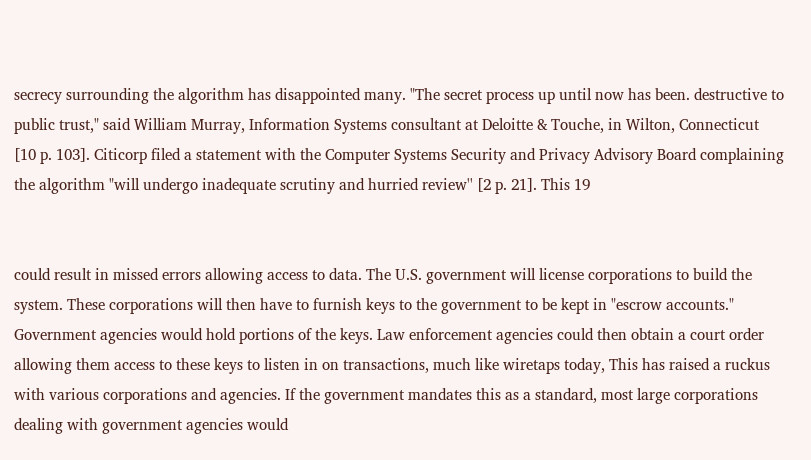secrecy surrounding the algorithm has disappointed many. "The secret process up until now has been. destructive to public trust," said William Murray, Information Systems consultant at Deloitte & Touche, in Wilton, Connecticut [10 p. 103]. Citicorp filed a statement with the Computer Systems Security and Privacy Advisory Board complaining the algorithm "will undergo inadequate scrutiny and hurried review'' [2 p. 21]. This 19


could result in missed errors allowing access to data. The U.S. government will license corporations to build the system. These corporations will then have to furnish keys to the government to be kept in "escrow accounts." Government agencies would hold portions of the keys. Law enforcement agencies could then obtain a court order allowing them access to these keys to listen in on transactions, much like wiretaps today, This has raised a ruckus with various corporations and agencies. If the government mandates this as a standard, most large corporations dealing with government agencies would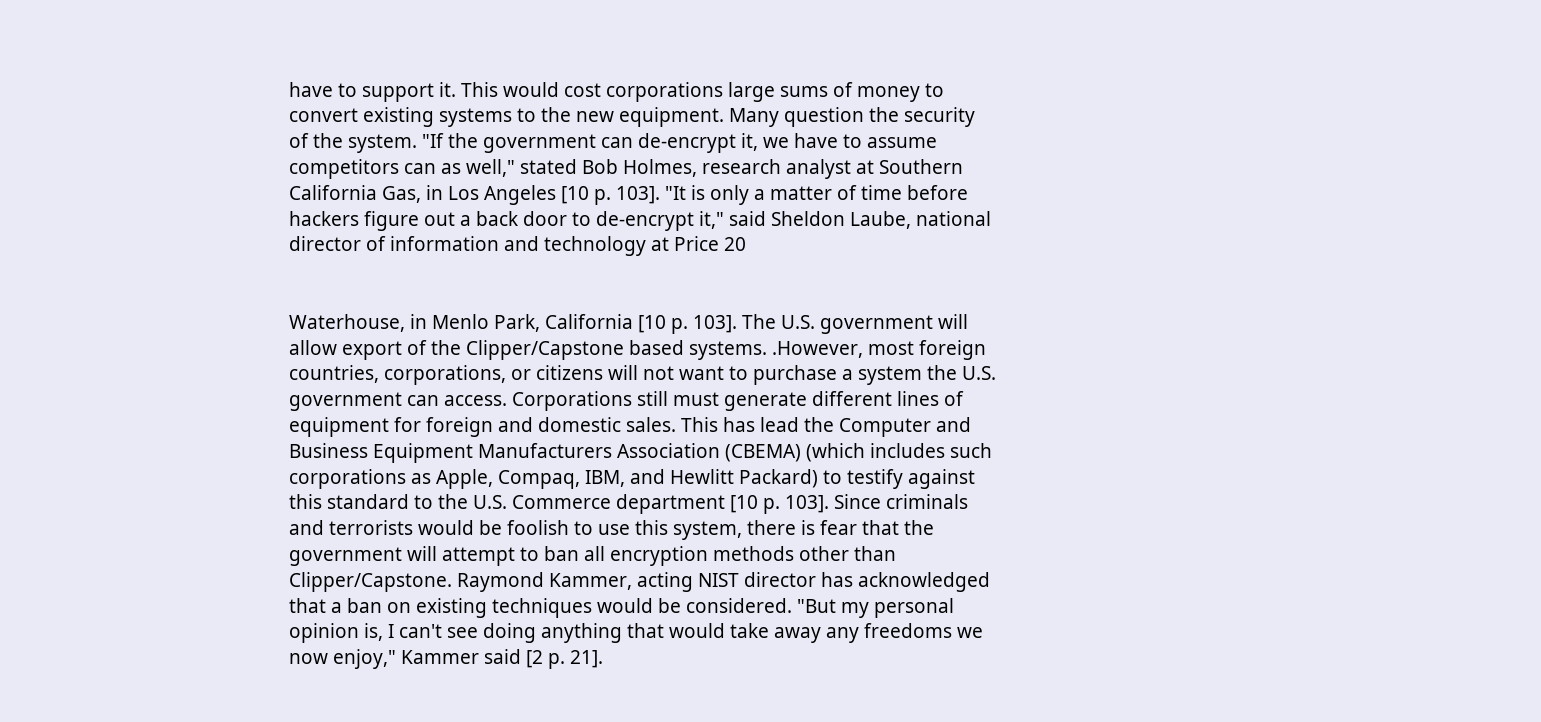have to support it. This would cost corporations large sums of money to convert existing systems to the new equipment. Many question the security of the system. "If the government can de-encrypt it, we have to assume competitors can as well," stated Bob Holmes, research analyst at Southern California Gas, in Los Angeles [10 p. 103]. "It is only a matter of time before hackers figure out a back door to de-encrypt it," said Sheldon Laube, national director of information and technology at Price 20


Waterhouse, in Menlo Park, California [10 p. 103]. The U.S. government will allow export of the Clipper/Capstone based systems. .However, most foreign countries, corporations, or citizens will not want to purchase a system the U.S. government can access. Corporations still must generate different lines of equipment for foreign and domestic sales. This has lead the Computer and Business Equipment Manufacturers Association (CBEMA) (which includes such corporations as Apple, Compaq, IBM, and Hewlitt Packard) to testify against this standard to the U.S. Commerce department [10 p. 103]. Since criminals and terrorists would be foolish to use this system, there is fear that the government will attempt to ban all encryption methods other than Clipper/Capstone. Raymond Kammer, acting NIST director has acknowledged that a ban on existing techniques would be considered. "But my personal opinion is, I can't see doing anything that would take away any freedoms we now enjoy," Kammer said [2 p. 21].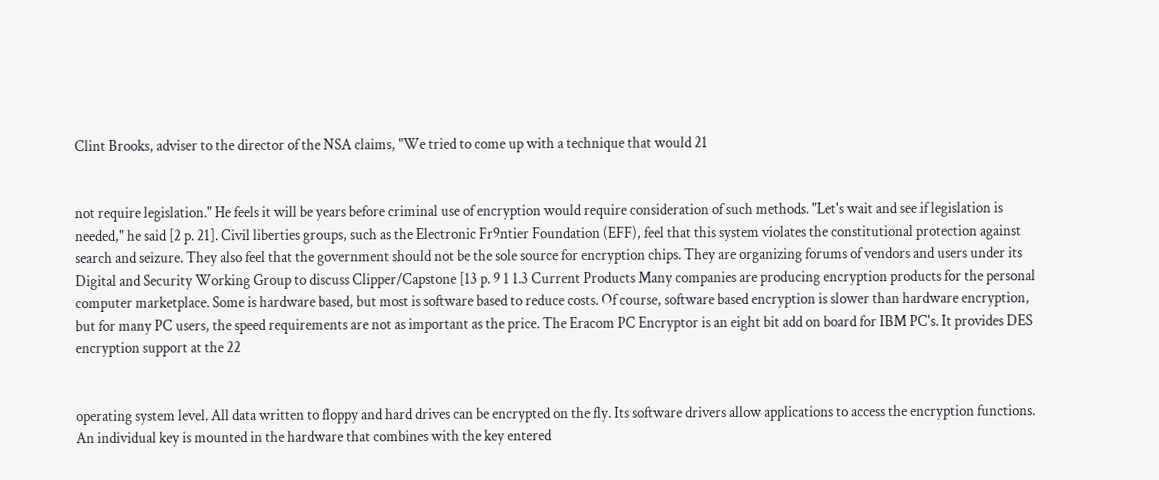Clint Brooks, adviser to the director of the NSA claims, "We tried to come up with a technique that would 21


not require legislation." He feels it will be years before criminal use of encryption would require consideration of such methods. "Let's wait and see if legislation is needed," he said [2 p. 21]. Civil liberties groups, such as the Electronic Fr9ntier Foundation (EFF), feel that this system violates the constitutional protection against search and seizure. They also feel that the government should not be the sole source for encryption chips. They are organizing forums of vendors and users under its Digital and Security Working Group to discuss Clipper/Capstone [13 p. 9 1 1.3 Current Products Many companies are producing encryption products for the personal computer marketplace. Some is hardware based, but most is software based to reduce costs. Of course, software based encryption is slower than hardware encryption, but for many PC users, the speed requirements are not as important as the price. The Eracom PC Encryptor is an eight bit add on board for IBM PC's. It provides DES encryption support at the 22


operating system level. All data written to floppy and hard drives can be encrypted on the fly. Its software drivers allow applications to access the encryption functions. An individual key is mounted in the hardware that combines with the key entered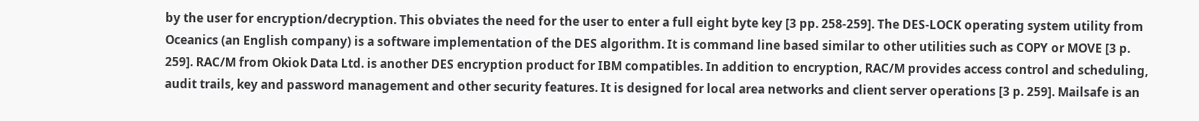by the user for encryption/decryption. This obviates the need for the user to enter a full eight byte key [3 pp. 258-259]. The DES-LOCK operating system utility from Oceanics (an English company) is a software implementation of the DES algorithm. It is command line based similar to other utilities such as COPY or MOVE [3 p. 259]. RAC/M from Okiok Data Ltd. is another DES encryption product for IBM compatibles. In addition to encryption, RAC/M provides access control and scheduling, audit trails, key and password management and other security features. It is designed for local area networks and client server operations [3 p. 259]. Mailsafe is an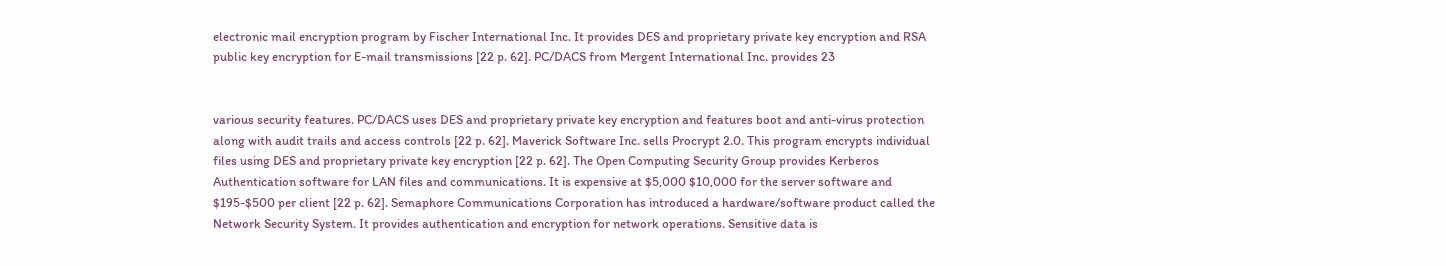electronic mail encryption program by Fischer International Inc. It provides DES and proprietary private key encryption and RSA public key encryption for E-mail transmissions [22 p. 62]. PC/DACS from Mergent International Inc. provides 23


various security features. PC/DACS uses DES and proprietary private key encryption and features boot and anti-virus protection along with audit trails and access controls [22 p. 62]. Maverick Software Inc. sells Procrypt 2.0. This program encrypts individual files using DES and proprietary private key encryption [22 p. 62]. The Open Computing Security Group provides Kerberos Authentication software for LAN files and communications. It is expensive at $5,000 $10,000 for the server software and $195-$500 per client [22 p. 62]. Semaphore Communications Corporation has introduced a hardware/software product called the Network Security System. It provides authentication and encryption for network operations. Sensitive data is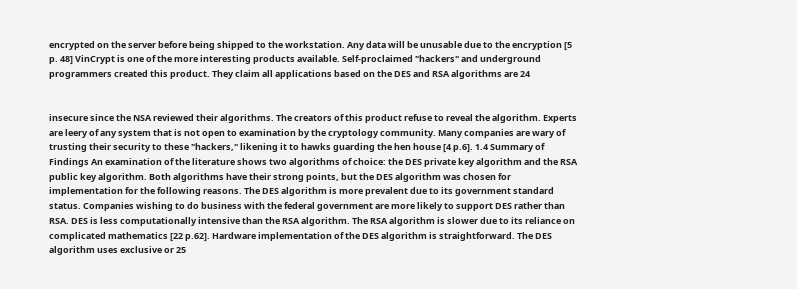encrypted on the server before being shipped to the workstation. Any data will be unusable due to the encryption [5 p. 48] VinCrypt is one of the more interesting products available. Self-proclaimed "hackers" and underground programmers created this product. They claim all applications based on the DES and RSA algorithms are 24


insecure since the NSA reviewed their algorithms. The creators of this product refuse to reveal the algorithm. Experts are leery of any system that is not open to examination by the cryptology community. Many companies are wary of trusting their security to these "hackers," likening it to hawks guarding the hen house [4 p.6]. 1.4 Summary of Findings An examination of the literature shows two algorithms of choice: the DES private key algorithm and the RSA public key algorithm. Both algorithms have their strong points, but the DES algorithm was chosen for implementation for the following reasons. The DES algorithm is more prevalent due to its government standard status. Companies wishing to do business with the federal government are more likely to support DES rather than RSA. DES is less computationally intensive than the RSA algorithm. The RSA algorithm is slower due to its reliance on complicated mathematics [22 p.62]. Hardware implementation of the DES algorithm is straightforward. The DES algorithm uses exclusive or 25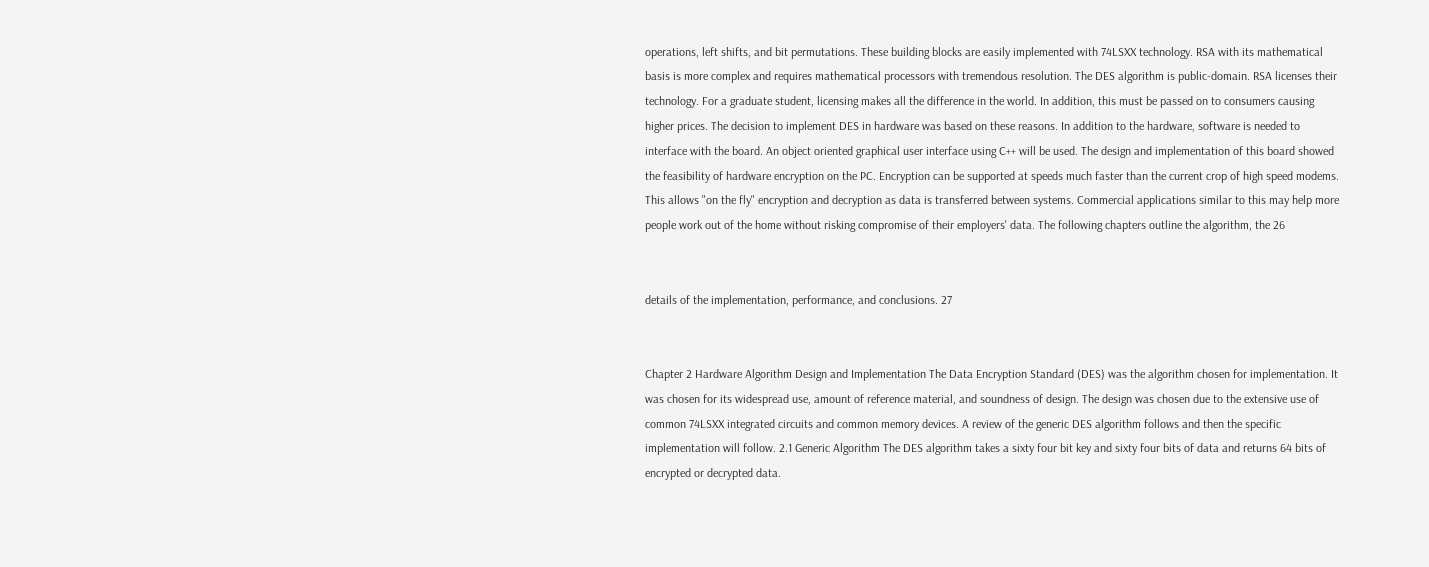operations, left shifts, and bit permutations. These building blocks are easily implemented with 74LSXX technology. RSA with its mathematical basis is more complex and requires mathematical processors with tremendous resolution. The DES algorithm is public-domain. RSA licenses their technology. For a graduate student, licensing makes all the difference in the world. In addition, this must be passed on to consumers causing higher prices. The decision to implement DES in hardware was based on these reasons. In addition to the hardware, software is needed to interface with the board. An object oriented graphical user interface using C++ will be used. The design and implementation of this board showed the feasibility of hardware encryption on the PC. Encryption can be supported at speeds much faster than the current crop of high speed modems. This allows "on the fly" encryption and decryption as data is transferred between systems. Commercial applications similar to this may help more people work out of the home without risking compromise of their employers' data. The following chapters outline the algorithm, the 26


details of the implementation, performance, and conclusions. 27


Chapter 2 Hardware Algorithm Design and Implementation The Data Encryption Standard (DES) was the algorithm chosen for implementation. It was chosen for its widespread use, amount of reference material, and soundness of design. The design was chosen due to the extensive use of common 74LSXX integrated circuits and common memory devices. A review of the generic DES algorithm follows and then the specific implementation will follow. 2.1 Generic Algorithm The DES algorithm takes a sixty four bit key and sixty four bits of data and returns 64 bits of encrypted or decrypted data.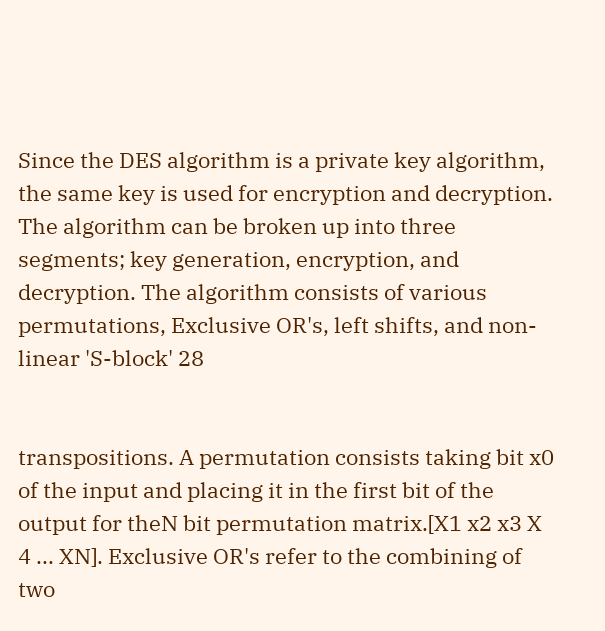Since the DES algorithm is a private key algorithm, the same key is used for encryption and decryption. The algorithm can be broken up into three segments; key generation, encryption, and decryption. The algorithm consists of various permutations, Exclusive OR's, left shifts, and non-linear 'S-block' 28


transpositions. A permutation consists taking bit x0 of the input and placing it in the first bit of the output for theN bit permutation matrix.[X1 x2 x3 X 4 ... XN]. Exclusive OR's refer to the combining of two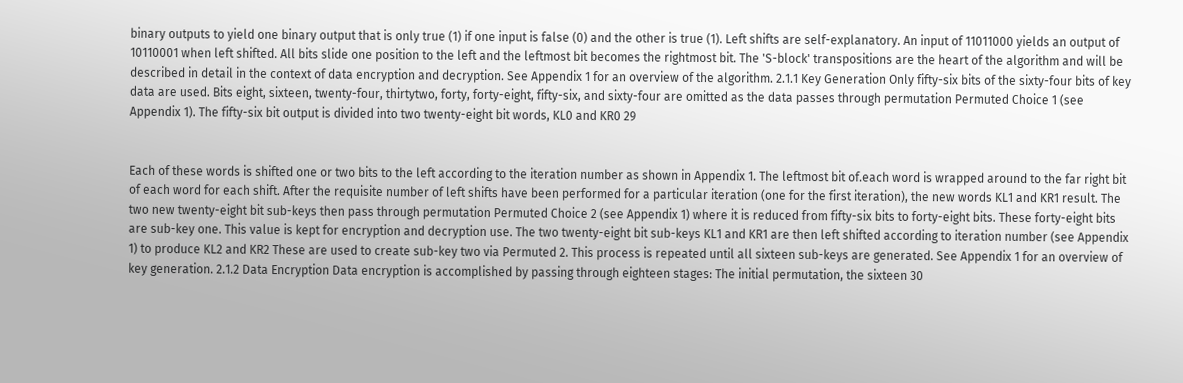binary outputs to yield one binary output that is only true (1) if one input is false (0) and the other is true (1). Left shifts are self-explanatory. An input of 11011000 yields an output of 10110001 when left shifted. All bits slide one position to the left and the leftmost bit becomes the rightmost bit. The 'S-block' transpositions are the heart of the algorithm and will be described in detail in the context of data encryption and decryption. See Appendix 1 for an overview of the algorithm. 2.1.1 Key Generation Only fifty-six bits of the sixty-four bits of key data are used. Bits eight, sixteen, twenty-four, thirtytwo, forty, forty-eight, fifty-six, and sixty-four are omitted as the data passes through permutation Permuted Choice 1 (see Appendix 1). The fifty-six bit output is divided into two twenty-eight bit words, KL0 and KR0 29


Each of these words is shifted one or two bits to the left according to the iteration number as shown in Appendix 1. The leftmost bit of.each word is wrapped around to the far right bit of each word for each shift. After the requisite number of left shifts have been performed for a particular iteration (one for the first iteration), the new words KL1 and KR1 result. The two new twenty-eight bit sub-keys then pass through permutation Permuted Choice 2 (see Appendix 1) where it is reduced from fifty-six bits to forty-eight bits. These forty-eight bits are sub-key one. This value is kept for encryption and decryption use. The two twenty-eight bit sub-keys KL1 and KR1 are then left shifted according to iteration number (see Appendix 1) to produce KL2 and KR2 These are used to create sub-key two via Permuted 2. This process is repeated until all sixteen sub-keys are generated. See Appendix 1 for an overview of key generation. 2.1.2 Data Encryption Data encryption is accomplished by passing through eighteen stages: The initial permutation, the sixteen 30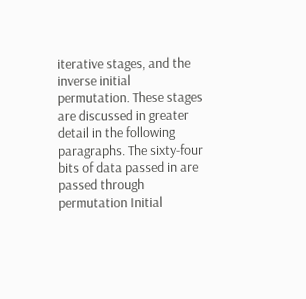iterative stages, and the inverse initial permutation. These stages are discussed in greater detail in the following paragraphs. The sixty-four bits of data passed in are passed through permutation Initial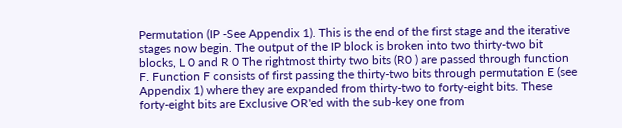Permutation (IP -See Appendix 1). This is the end of the first stage and the iterative stages now begin. The output of the IP block is broken into two thirty-two bit blocks, L 0 and R 0 The rightmost thirty two bits (R0 ) are passed through function F. Function F consists of first passing the thirty-two bits through permutation E (see Appendix 1) where they are expanded from thirty-two to forty-eight bits. These forty-eight bits are Exclusive OR'ed with the sub-key one from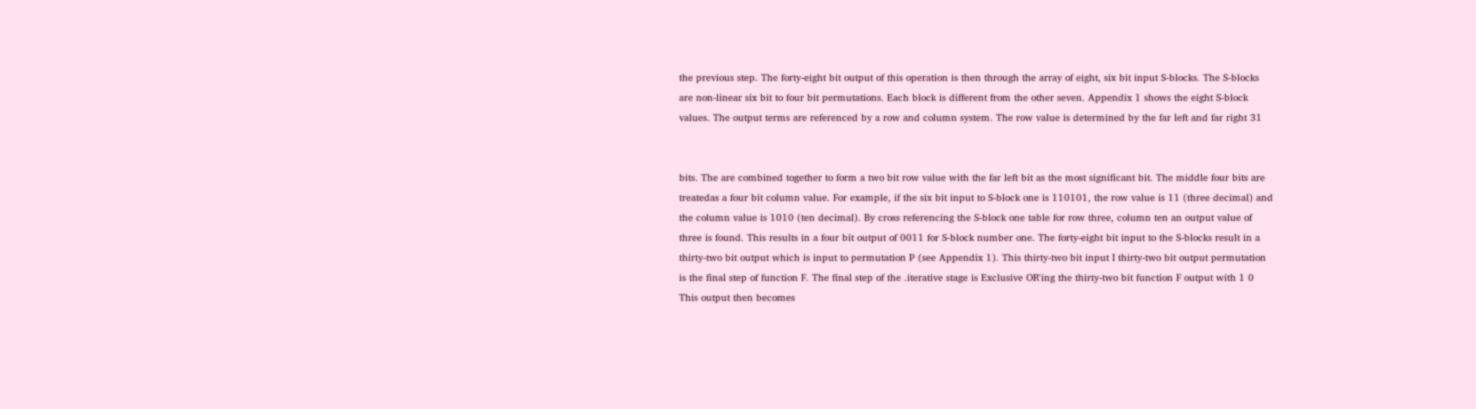the previous step. The forty-eight bit output of this operation is then through the array of eight, six bit input S-blocks. The S-blocks are non-linear six bit to four bit permutations. Each block is different from the other seven. Appendix 1 shows the eight S-block values. The output terms are referenced by a row and column system. The row value is determined by the far left and far right 31


bits. The are combined together to form a two bit row value with the far left bit as the most significant bit. The middle four bits are treatedas a four bit column value. For example, if the six bit input to S-block one is 110101, the row value is 11 (three decimal) and the column value is 1010 (ten decimal). By cross referencing the S-block one table for row three, column ten an output value of three is found. This results in a four bit output of 0011 for S-block number one. The forty-eight bit input to the S-blocks result in a thirty-two bit output which is input to permutation P (see Appendix 1). This thirty-two bit input I thirty-two bit output permutation is the final step of function F. The final step of the .iterative stage is Exclusive OR'ing the thirty-two bit function F output with 1 0 This output then becomes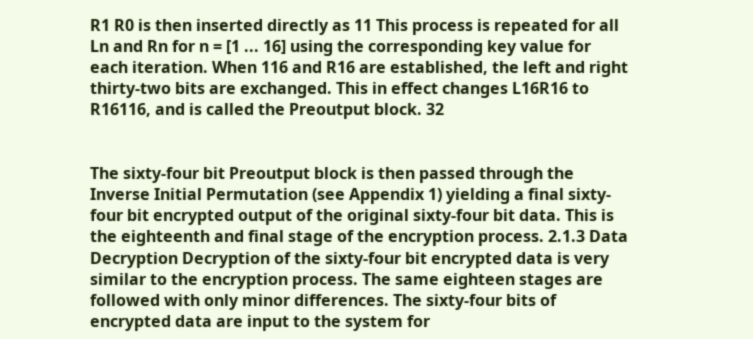R1 R0 is then inserted directly as 11 This process is repeated for all Ln and Rn for n = [1 ... 16] using the corresponding key value for each iteration. When 116 and R16 are established, the left and right thirty-two bits are exchanged. This in effect changes L16R16 to R16116, and is called the Preoutput block. 32


The sixty-four bit Preoutput block is then passed through the Inverse Initial Permutation (see Appendix 1) yielding a final sixty-four bit encrypted output of the original sixty-four bit data. This is the eighteenth and final stage of the encryption process. 2.1.3 Data Decryption Decryption of the sixty-four bit encrypted data is very similar to the encryption process. The same eighteen stages are followed with only minor differences. The sixty-four bits of encrypted data are input to the system for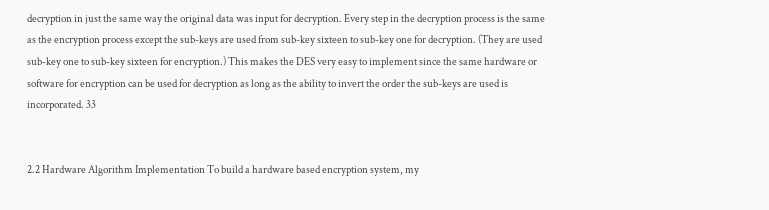decryption in just the same way the original data was input for decryption. Every step in the decryption process is the same as the encryption process except the sub-keys are used from sub-key sixteen to sub-key one for decryption. (They are used sub-key one to sub-key sixteen for encryption.) This makes the DES very easy to implement since the same hardware or software for encryption can be used for decryption as long as the ability to invert the order the sub-keys are used is incorporated. 33


2.2 Hardware Algorithm Implementation To build a hardware based encryption system, my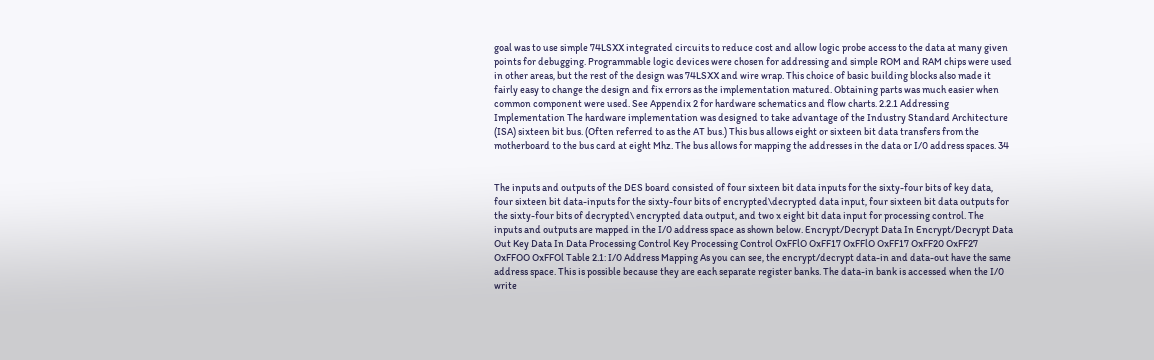goal was to use simple 74LSXX integrated circuits to reduce cost and allow logic probe access to the data at many given points for debugging. Programmable logic devices were chosen for addressing and simple ROM and RAM chips were used in other areas, but the rest of the design was 74LSXX and wire wrap. This choice of basic building blocks also made it fairly easy to change the design and fix errors as the implementation matured. Obtaining parts was much easier when common component were used. See Appendix 2 for hardware schematics and flow charts. 2.2.1 Addressing Implementation The hardware implementation was designed to take advantage of the Industry Standard Architecture (ISA) sixteen bit bus. (Often referred to as the AT bus.) This bus allows eight or sixteen bit data transfers from the motherboard to the bus card at eight Mhz. The bus allows for mapping the addresses in the data or I/0 address spaces. 34


The inputs and outputs of the DES board consisted of four sixteen bit data inputs for the sixty-four bits of key data, four sixteen bit data-inputs for the sixty-four bits of encrypted\decrypted data input, four sixteen bit data outputs for the sixty-four bits of decrypted\ encrypted data output, and two x eight bit data input for processing control. The inputs and outputs are mapped in the I/0 address space as shown below. Encrypt/Decrypt Data In Encrypt/Decrypt Data Out Key Data In Data Processing Control Key Processing Control OxFFlO OxFF17 OxFFlO OxFF17 OxFF20 OxFF27 OxFFOO OxFFOl Table 2.1: I/0 Address Mapping As you can see, the encrypt/decrypt data-in and data-out have the same address space. This is possible because they are each separate register banks. The data-in bank is accessed when the I/0 write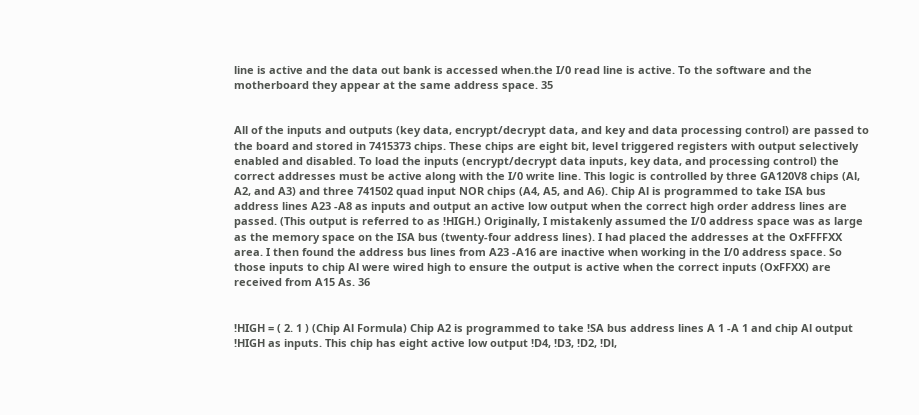line is active and the data out bank is accessed when.the I/0 read line is active. To the software and the motherboard they appear at the same address space. 35


All of the inputs and outputs (key data, encrypt/decrypt data, and key and data processing control) are passed to the board and stored in 7415373 chips. These chips are eight bit, level triggered registers with output selectively enabled and disabled. To load the inputs (encrypt/decrypt data inputs, key data, and processing control) the correct addresses must be active along with the I/0 write line. This logic is controlled by three GA120V8 chips (Al, A2, and A3) and three 741502 quad input NOR chips (A4, A5, and A6). Chip Al is programmed to take ISA bus address lines A23 -A8 as inputs and output an active low output when the correct high order address lines are passed. (This output is referred to as !HIGH.) Originally, I mistakenly assumed the I/0 address space was as large as the memory space on the ISA bus (twenty-four address lines). I had placed the addresses at the OxFFFFXX area. I then found the address bus lines from A23 -A16 are inactive when working in the I/0 address space. So those inputs to chip Al were wired high to ensure the output is active when the correct inputs (OxFFXX) are received from A15 As. 36


!HIGH = ( 2. 1 ) (Chip Al Formula) Chip A2 is programmed to take !SA bus address lines A 1 -A 1 and chip Al output !HIGH as inputs. This chip has eight active low output !D4, !D3, !D2, !Dl,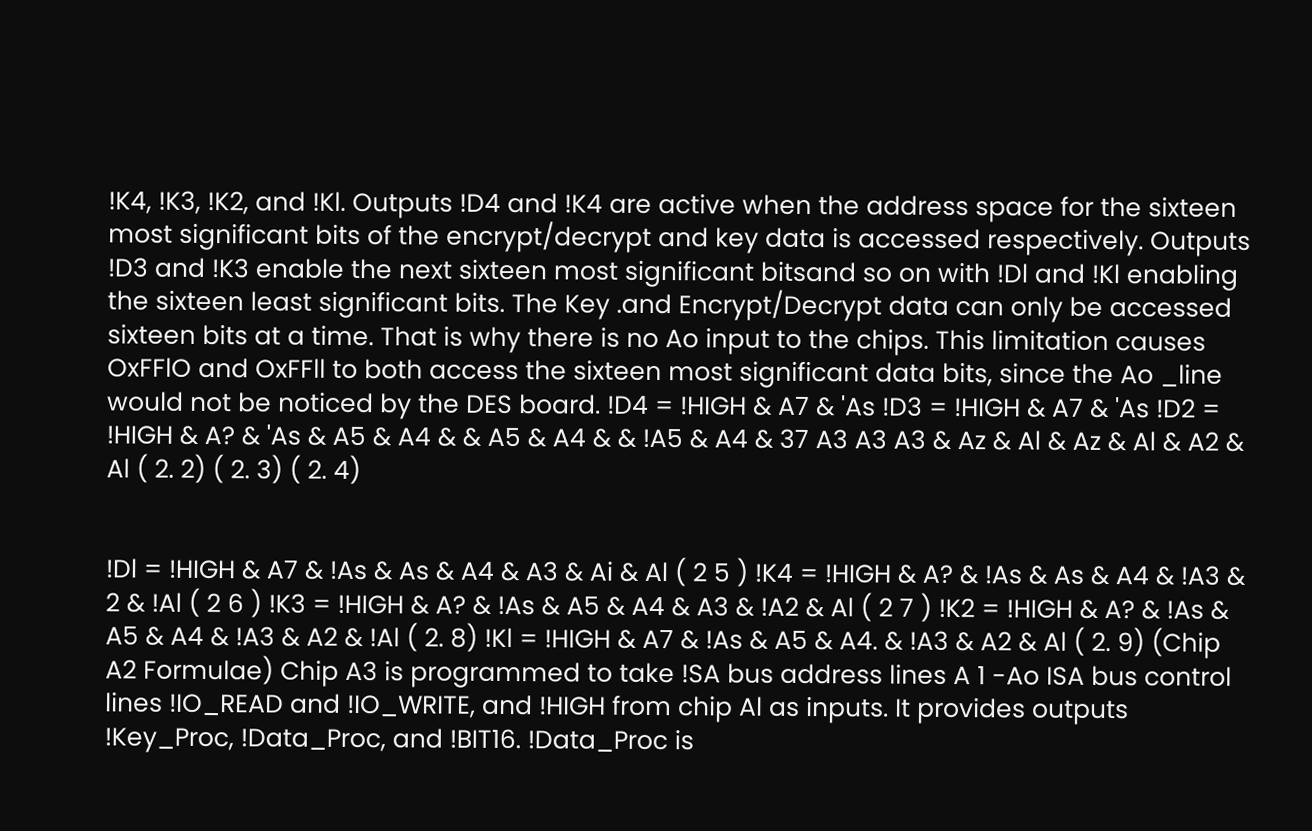!K4, !K3, !K2, and !Kl. Outputs !D4 and !K4 are active when the address space for the sixteen most significant bits of the encrypt/decrypt and key data is accessed respectively. Outputs !D3 and !K3 enable the next sixteen most significant bitsand so on with !Dl and !Kl enabling the sixteen least significant bits. The Key .and Encrypt/Decrypt data can only be accessed sixteen bits at a time. That is why there is no Ao input to the chips. This limitation causes OxFFlO and OxFFll to both access the sixteen most significant data bits, since the Ao _line would not be noticed by the DES board. !D4 = !HIGH & A7 & 'As !D3 = !HIGH & A7 & 'As !D2 = !HIGH & A? & 'As & A5 & A4 & & A5 & A4 & & !A5 & A4 & 37 A3 A3 A3 & Az & Al & Az & Al & A2 & Al ( 2. 2) ( 2. 3) ( 2. 4)


!Dl = !HIGH & A7 & !As & As & A4 & A3 & Ai & Al ( 2 5 ) !K4 = !HIGH & A? & !As & As & A4 & !A3 & 2 & !Al ( 2 6 ) !K3 = !HIGH & A? & !As & A5 & A4 & A3 & !A2 & Al ( 2 7 ) !K2 = !HIGH & A? & !As & A5 & A4 & !A3 & A2 & !Al ( 2. 8) !Kl = !HIGH & A7 & !As & A5 & A4. & !A3 & A2 & Al ( 2. 9) (Chip A2 Formulae) Chip A3 is programmed to take !SA bus address lines A 1 -Ao ISA bus control lines !IO_READ and !IO_WRITE, and !HIGH from chip Al as inputs. It provides outputs !Key_Proc, !Data_Proc, and !BIT16. !Data_Proc is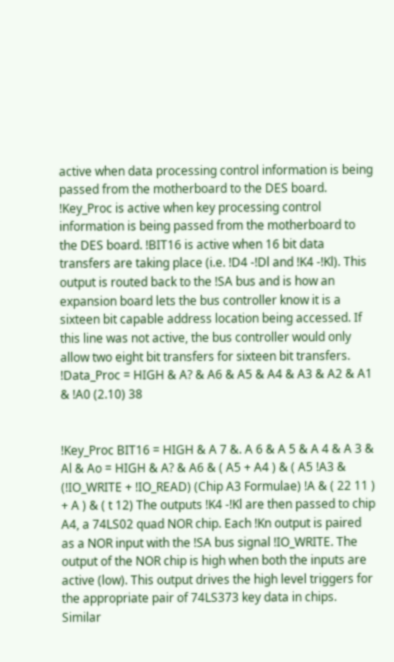active when data processing control information is being passed from the motherboard to the DES board. !Key_Proc is active when key processing control information is being passed from the motherboard to the DES board. !BIT16 is active when 16 bit data transfers are taking place (i.e. !D4 -!Dl and !K4 -!Kl). This output is routed back to the !SA bus and is how an expansion board lets the bus controller know it is a sixteen bit capable address location being accessed. If this line was not active, the bus controller would only allow two eight bit transfers for sixteen bit transfers. !Data_Proc = HIGH & A? & A6 & A5 & A4 & A3 & A2 & A1 & !A0 (2.10) 38


!Key_Proc BIT16 = HIGH & A 7 &. A 6 & A 5 & A 4 & A 3 & Al & Ao = HIGH & A? & A6 & ( A5 + A4 ) & ( A5 !A3 & (!IO_WRITE + !IO_READ) (Chip A3 Formulae) !A & ( 22 11 ) + A ) & ( t 12) The outputs !K4 -!Kl are then passed to chip A4, a 74LS02 quad NOR chip. Each !Kn output is paired as a NOR input with the !SA bus signal !IO_WRITE. The output of the NOR chip is high when both the inputs are active (low). This output drives the high level triggers for the appropriate pair of 74LS373 key data in chips. Similar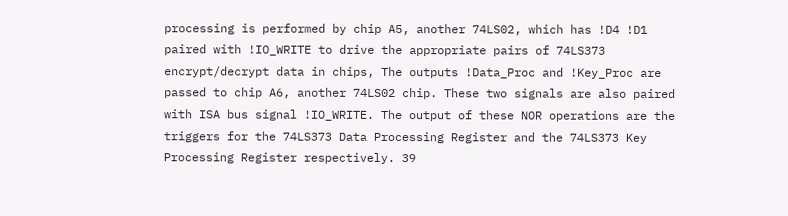processing is performed by chip A5, another 74LS02, which has !D4 !D1 paired with !IO_WRITE to drive the appropriate pairs of 74LS373 encrypt/decrypt data in chips, The outputs !Data_Proc and !Key_Proc are passed to chip A6, another 74LS02 chip. These two signals are also paired with ISA bus signal !IO_WRITE. The output of these NOR operations are the triggers for the 74LS373 Data Processing Register and the 74LS373 Key Processing Register respectively. 39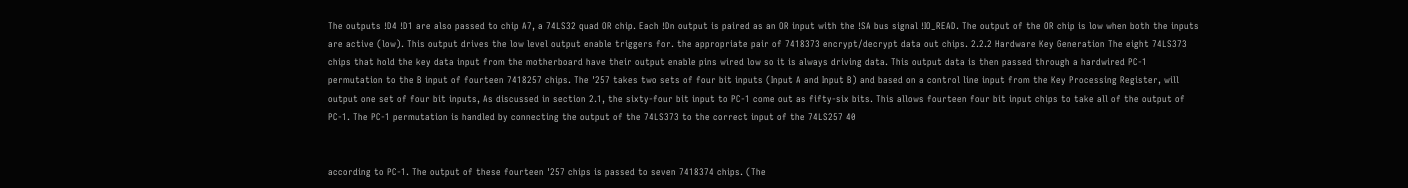The outputs !D4 !D1 are also passed to chip A7, a 74LS32 quad OR chip. Each !Dn output is paired as an OR input with the !SA bus signal !IO_READ. The output of the OR chip is low when both the inputs are active (low). This output drives the low level output enable triggers for. the appropriate pair of 7418373 encrypt/decrypt data out chips. 2.2.2 Hardware Key Generation The eight 74LS373 chips that hold the key data input from the motherboard have their output enable pins wired low so it is always driving data. This output data is then passed through a hardwired PC-1 permutation to the B input of fourteen 7418257 chips. The '257 takes two sets of four bit inputs (Input A and Input B) and based on a control line input from the Key Processing Register, will output one set of four bit inputs, As discussed in section 2.1, the sixty-four bit input to PC-1 come out as fifty-six bits. This allows fourteen four bit input chips to take all of the output of PC-1. The PC-1 permutation is handled by connecting the output of the 74LS373 to the correct input of the 74LS257 40


according to PC-1. The output of these fourteen '257 chips is passed to seven 7418374 chips. (The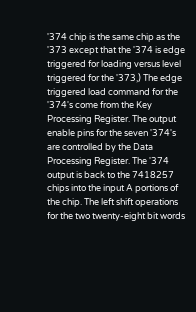'374 chip is the same chip as the '373 except that the '374 is edge triggered for loading versus level triggered for the '373,) The edge triggered load command for the '374's come from the Key Processing Register. The output enable pins for the seven '374's are controlled by the Data Processing Register. The '374 output is back to the 7418257 chips into the input A portions of the chip. The left shift operations for the two twenty-eight bit words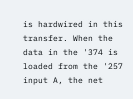is hardwired in this transfer. When the data in the '374 is loaded from the '257 input A, the net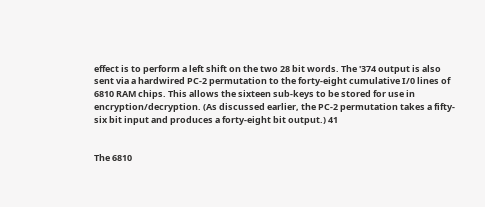effect is to perform a left shift on the two 28 bit words. The '374 output is also sent via a hardwired PC-2 permutation to the forty-eight cumulative I/0 lines of 6810 RAM chips. This allows the sixteen sub-keys to be stored for use in encryption/decryption. (As discussed earlier, the PC-2 permutation takes a fifty-six bit input and produces a forty-eight bit output.) 41


The 6810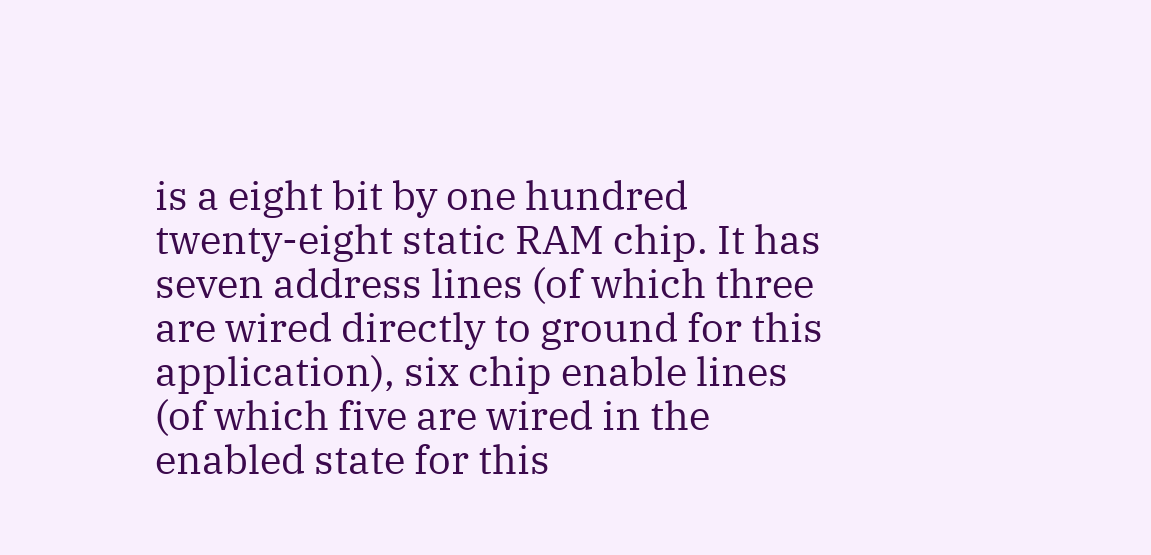is a eight bit by one hundred twenty-eight static RAM chip. It has seven address lines (of which three are wired directly to ground for this application), six chip enable lines (of which five are wired in the enabled state for this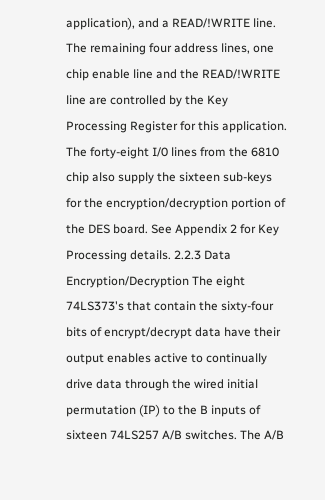application), and a READ/!WRITE line. The remaining four address lines, one chip enable line and the READ/!WRITE line are controlled by the Key Processing Register for this application. The forty-eight I/0 lines from the 6810 chip also supply the sixteen sub-keys for the encryption/decryption portion of the DES board. See Appendix 2 for Key Processing details. 2.2.3 Data Encryption/Decryption The eight 74LS373's that contain the sixty-four bits of encrypt/decrypt data have their output enables active to continually drive data through the wired initial permutation (IP) to the B inputs of sixteen 74LS257 A/B switches. The A/B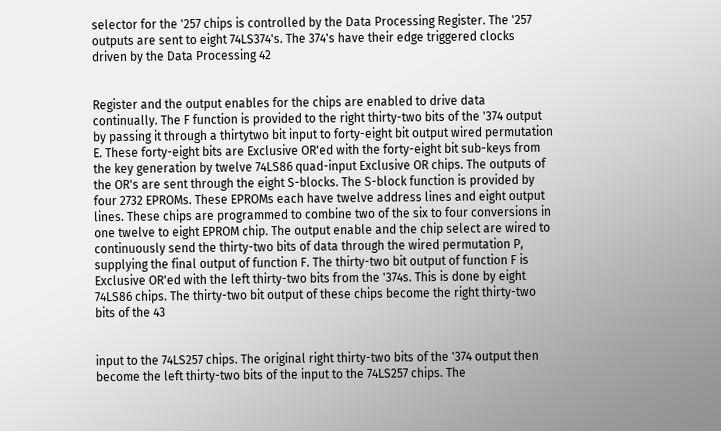selector for the '257 chips is controlled by the Data Processing Register. The '257 outputs are sent to eight 74LS374's. The 374's have their edge triggered clocks driven by the Data Processing 42


Register and the output enables for the chips are enabled to drive data continually. The F function is provided to the right thirty-two bits of the '374 output by passing it through a thirtytwo bit input to forty-eight bit output wired permutation E. These forty-eight bits are Exclusive OR'ed with the forty-eight bit sub-keys from the key generation by twelve 74LS86 quad-input Exclusive OR chips. The outputs of the OR's are sent through the eight S-blocks. The S-block function is provided by four 2732 EPROMs. These EPROMs each have twelve address lines and eight output lines. These chips are programmed to combine two of the six to four conversions in one twelve to eight EPROM chip. The output enable and the chip select are wired to continuously send the thirty-two bits of data through the wired permutation P, supplying the final output of function F. The thirty-two bit output of function F is Exclusive OR'ed with the left thirty-two bits from the '374s. This is done by eight 74LS86 chips. The thirty-two bit output of these chips become the right thirty-two bits of the 43


input to the 74LS257 chips. The original right thirty-two bits of the '374 output then become the left thirty-two bits of the input to the 74LS257 chips. The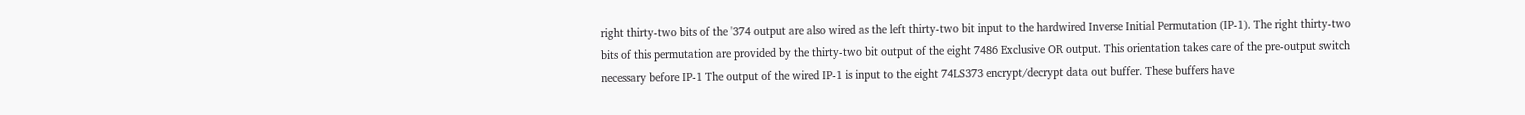right thirty-two bits of the '374 output are also wired as the left thirty-two bit input to the hardwired Inverse Initial Permutation (IP-1). The right thirty-two bits of this permutation are provided by the thirty-two bit output of the eight 7486 Exclusive OR output. This orientation takes care of the pre-output switch necessary before IP-1 The output of the wired IP-1 is input to the eight 74LS373 encrypt/decrypt data out buffer. These buffers have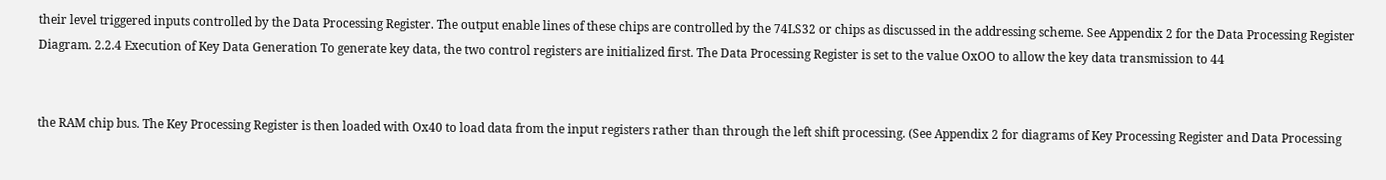their level triggered inputs controlled by the Data Processing Register. The output enable lines of these chips are controlled by the 74LS32 or chips as discussed in the addressing scheme. See Appendix 2 for the Data Processing Register Diagram. 2.2.4 Execution of Key Data Generation To generate key data, the two control registers are initialized first. The Data Processing Register is set to the value OxOO to allow the key data transmission to 44


the RAM chip bus. The Key Processing Register is then loaded with Ox40 to load data from the input registers rather than through the left shift processing. (See Appendix 2 for diagrams of Key Processing Register and Data Processing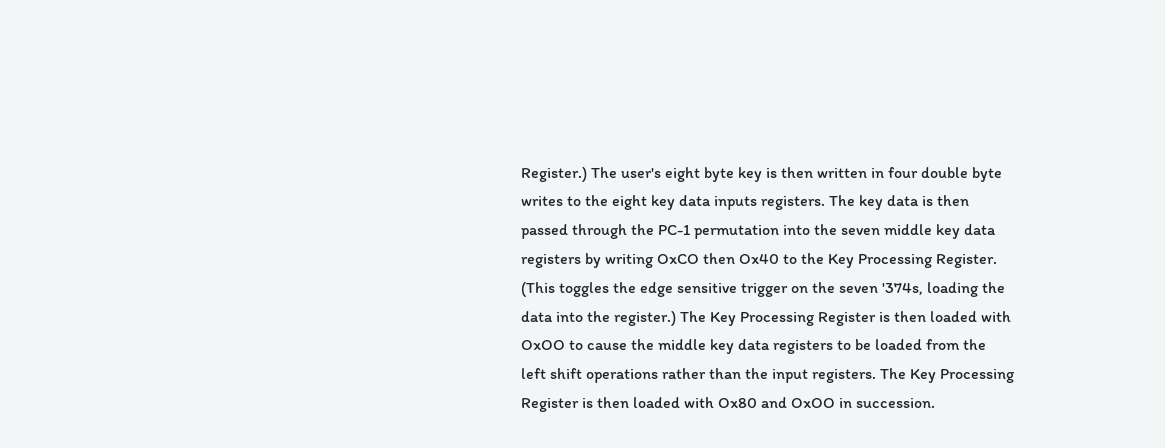Register.) The user's eight byte key is then written in four double byte writes to the eight key data inputs registers. The key data is then passed through the PC-1 permutation into the seven middle key data registers by writing OxCO then Ox40 to the Key Processing Register. (This toggles the edge sensitive trigger on the seven '374s, loading the data into the register.) The Key Processing Register is then loaded with OxOO to cause the middle key data registers to be loaded from the left shift operations rather than the input registers. The Key Processing Register is then loaded with Ox80 and OxOO in succession.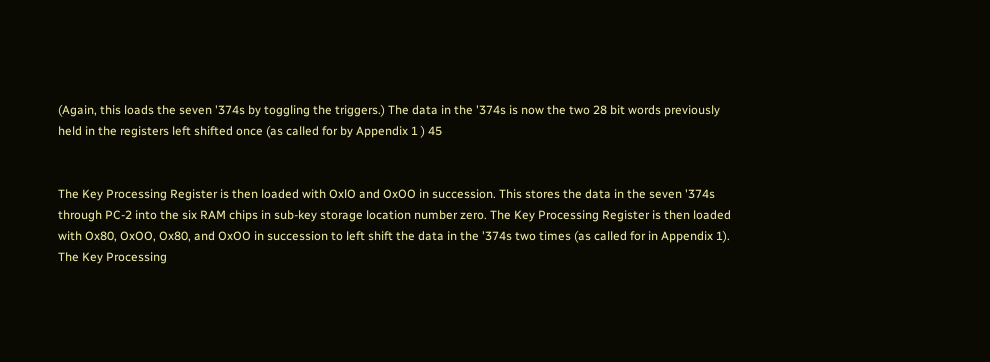(Again, this loads the seven '374s by toggling the triggers.) The data in the '374s is now the two 28 bit words previously held in the registers left shifted once (as called for by Appendix 1 ) 45


The Key Processing Register is then loaded with OxlO and OxOO in succession. This stores the data in the seven '374s through PC-2 into the six RAM chips in sub-key storage location number zero. The Key Processing Register is then loaded with Ox80, OxOO, Ox80, and OxOO in succession to left shift the data in the '374s two times (as called for in Appendix 1). The Key Processing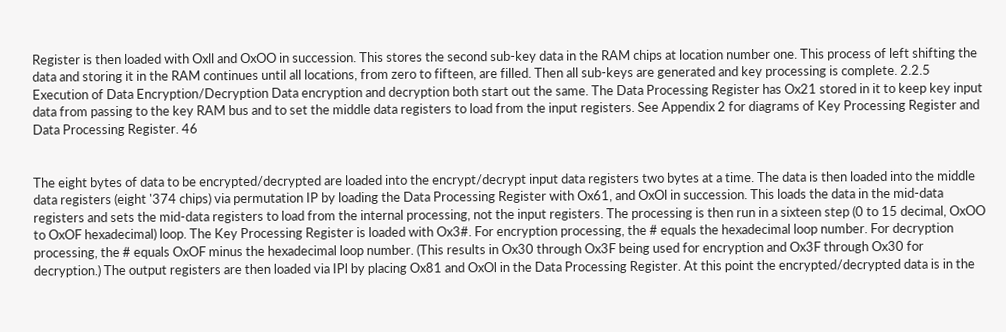Register is then loaded with Oxll and OxOO in succession. This stores the second sub-key data in the RAM chips at location number one. This process of left shifting the data and storing it in the RAM continues until all locations, from zero to fifteen, are filled. Then all sub-keys are generated and key processing is complete. 2.2.5 Execution of Data Encryption/Decryption Data encryption and decryption both start out the same. The Data Processing Register has Ox21 stored in it to keep key input data from passing to the key RAM bus and to set the middle data registers to load from the input registers. See Appendix 2 for diagrams of Key Processing Register and Data Processing Register. 46


The eight bytes of data to be encrypted/decrypted are loaded into the encrypt/decrypt input data registers two bytes at a time. The data is then loaded into the middle data registers (eight '374 chips) via permutation IP by loading the Data Processing Register with Ox61, and OxOl in succession. This loads the data in the mid-data registers and sets the mid-data registers to load from the internal processing, not the input registers. The processing is then run in a sixteen step (0 to 15 decimal, OxOO to OxOF hexadecimal) loop. The Key Processing Register is loaded with Ox3#. For encryption processing, the # equals the hexadecimal loop number. For decryption processing, the # equals OxOF minus the hexadecimal loop number. (This results in Ox30 through Ox3F being used for encryption and Ox3F through Ox30 for decryption.) The output registers are then loaded via IPl by placing Ox81 and OxOl in the Data Processing Register. At this point the encrypted/decrypted data is in the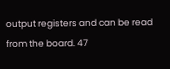output registers and can be read from the board. 47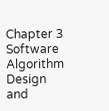Chapter 3 Software Algorithm Design and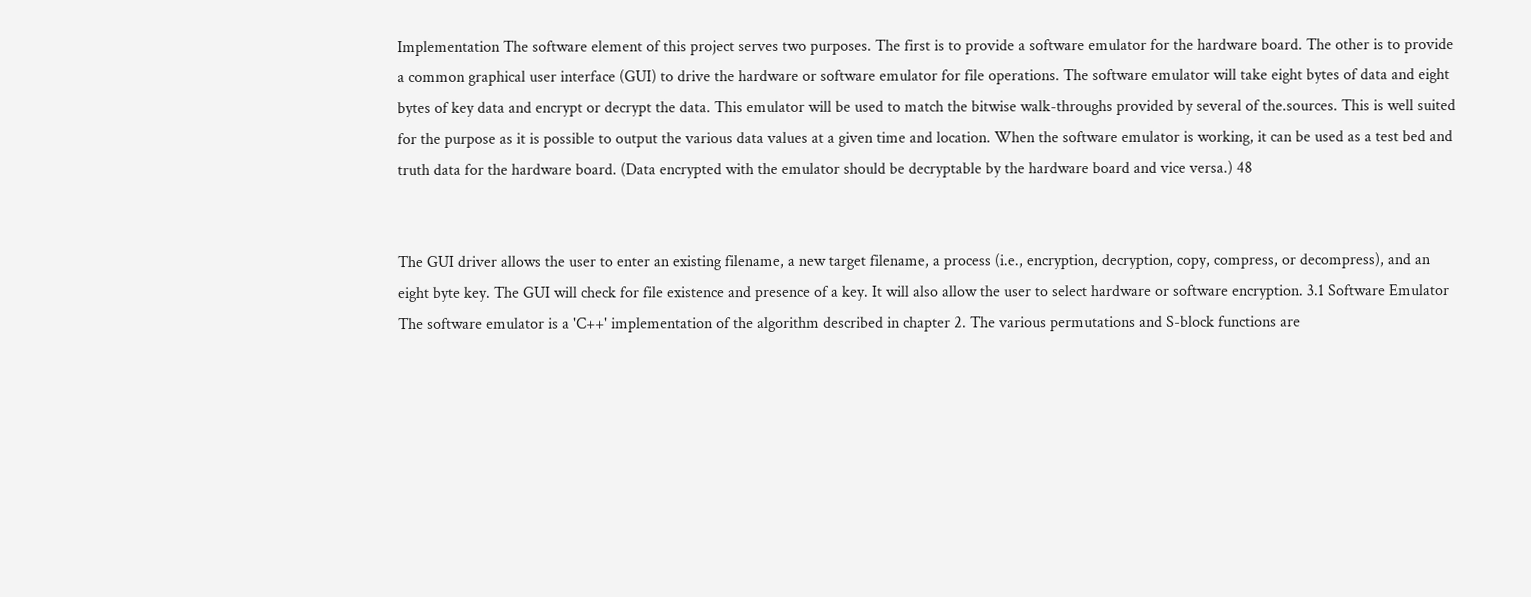Implementation The software element of this project serves two purposes. The first is to provide a software emulator for the hardware board. The other is to provide a common graphical user interface (GUI) to drive the hardware or software emulator for file operations. The software emulator will take eight bytes of data and eight bytes of key data and encrypt or decrypt the data. This emulator will be used to match the bitwise walk-throughs provided by several of the.sources. This is well suited for the purpose as it is possible to output the various data values at a given time and location. When the software emulator is working, it can be used as a test bed and truth data for the hardware board. (Data encrypted with the emulator should be decryptable by the hardware board and vice versa.) 48


The GUI driver allows the user to enter an existing filename, a new target filename, a process (i.e., encryption, decryption, copy, compress, or decompress), and an eight byte key. The GUI will check for file existence and presence of a key. It will also allow the user to select hardware or software encryption. 3.1 Software Emulator The software emulator is a 'C++' implementation of the algorithm described in chapter 2. The various permutations and S-block functions are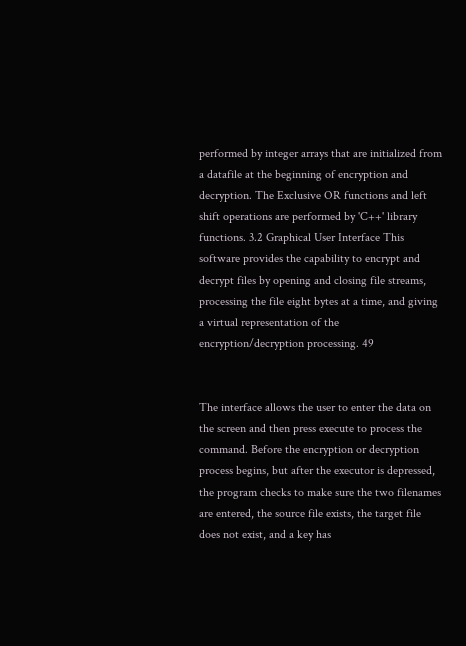performed by integer arrays that are initialized from a datafile at the beginning of encryption and decryption. The Exclusive OR functions and left shift operations are performed by 'C++' library functions. 3.2 Graphical User Interface This software provides the capability to encrypt and decrypt files by opening and closing file streams, processing the file eight bytes at a time, and giving a virtual representation of the encryption/decryption processing. 49


The interface allows the user to enter the data on the screen and then press execute to process the command. Before the encryption or decryption process begins, but after the executor is depressed, the program checks to make sure the two filenames are entered, the source file exists, the target file does not exist, and a key has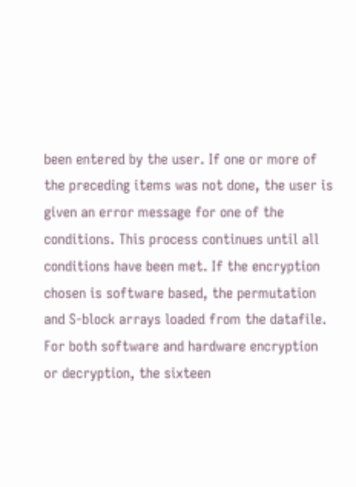been entered by the user. If one or more of the preceding items was not done, the user is given an error message for one of the conditions. This process continues until all conditions have been met. If the encryption chosen is software based, the permutation and S-block arrays loaded from the datafile. For both software and hardware encryption or decryption, the sixteen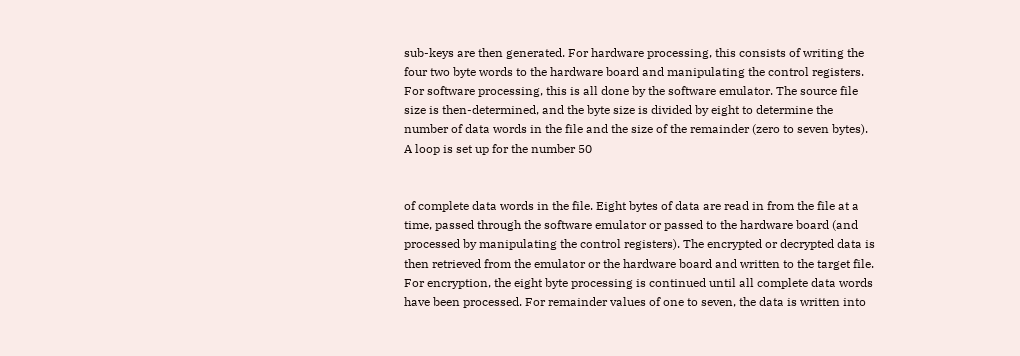sub-keys are then generated. For hardware processing, this consists of writing the four two byte words to the hardware board and manipulating the control registers. For software processing, this is all done by the software emulator. The source file size is then-determined, and the byte size is divided by eight to determine the number of data words in the file and the size of the remainder (zero to seven bytes). A loop is set up for the number 50


of complete data words in the file. Eight bytes of data are read in from the file at a time, passed through the software emulator or passed to the hardware board (and processed by manipulating the control registers). The encrypted or decrypted data is then retrieved from the emulator or the hardware board and written to the target file. For encryption, the eight byte processing is continued until all complete data words have been processed. For remainder values of one to seven, the data is written into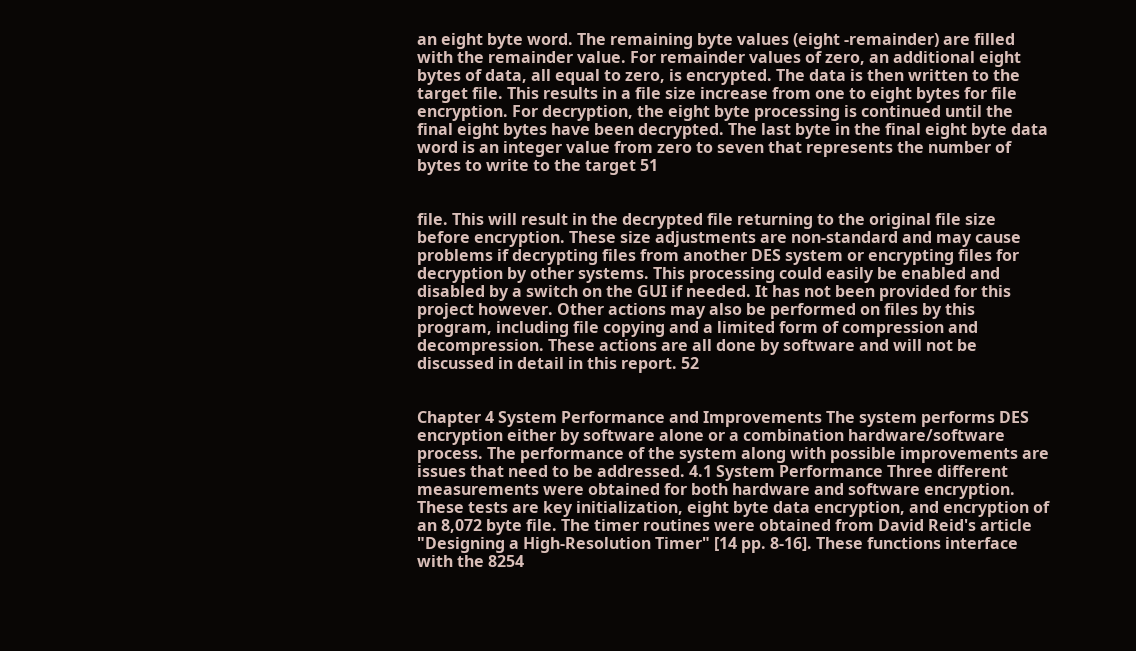an eight byte word. The remaining byte values (eight -remainder) are filled with the remainder value. For remainder values of zero, an additional eight bytes of data, all equal to zero, is encrypted. The data is then written to the target file. This results in a file size increase from one to eight bytes for file encryption. For decryption, the eight byte processing is continued until the final eight bytes have been decrypted. The last byte in the final eight byte data word is an integer value from zero to seven that represents the number of bytes to write to the target 51


file. This will result in the decrypted file returning to the original file size before encryption. These size adjustments are non-standard and may cause problems if decrypting files from another DES system or encrypting files for decryption by other systems. This processing could easily be enabled and disabled by a switch on the GUI if needed. It has not been provided for this project however. Other actions may also be performed on files by this program, including file copying and a limited form of compression and decompression. These actions are all done by software and will not be discussed in detail in this report. 52


Chapter 4 System Performance and Improvements The system performs DES encryption either by software alone or a combination hardware/software process. The performance of the system along with possible improvements are issues that need to be addressed. 4.1 System Performance Three different measurements were obtained for both hardware and software encryption. These tests are key initialization, eight byte data encryption, and encryption of an 8,072 byte file. The timer routines were obtained from David Reid's article "Designing a High-Resolution Timer" [14 pp. 8-16]. These functions interface with the 8254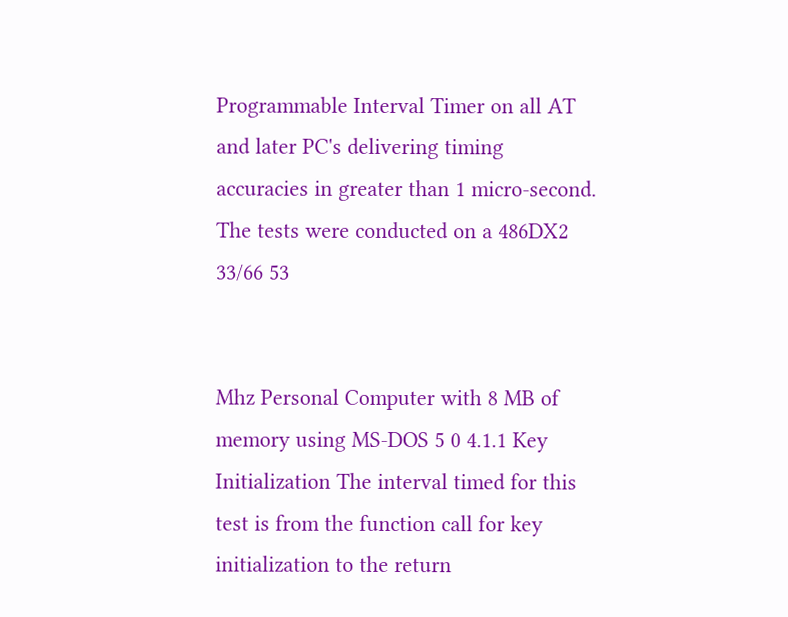Programmable Interval Timer on all AT and later PC's delivering timing accuracies in greater than 1 micro-second. The tests were conducted on a 486DX2 33/66 53


Mhz Personal Computer with 8 MB of memory using MS-DOS 5 0 4.1.1 Key Initialization The interval timed for this test is from the function call for key initialization to the return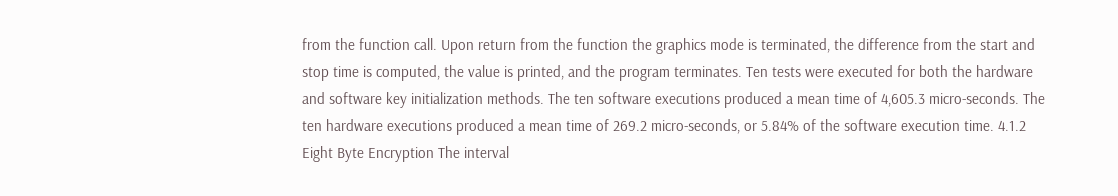from the function call. Upon return from the function the graphics mode is terminated, the difference from the start and stop time is computed, the value is printed, and the program terminates. Ten tests were executed for both the hardware and software key initialization methods. The ten software executions produced a mean time of 4,605.3 micro-seconds. The ten hardware executions produced a mean time of 269.2 micro-seconds, or 5.84% of the software execution time. 4.1.2 Eight Byte Encryption The interval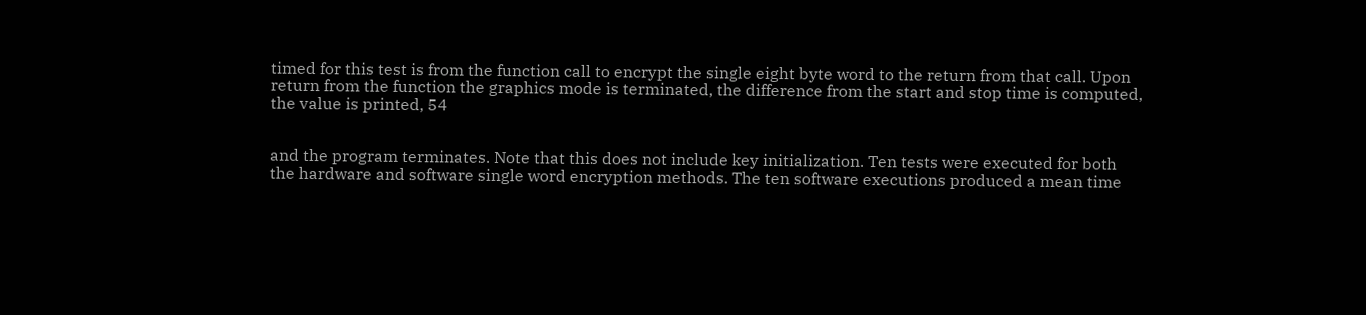timed for this test is from the function call to encrypt the single eight byte word to the return from that call. Upon return from the function the graphics mode is terminated, the difference from the start and stop time is computed, the value is printed, 54


and the program terminates. Note that this does not include key initialization. Ten tests were executed for both the hardware and software single word encryption methods. The ten software executions produced a mean time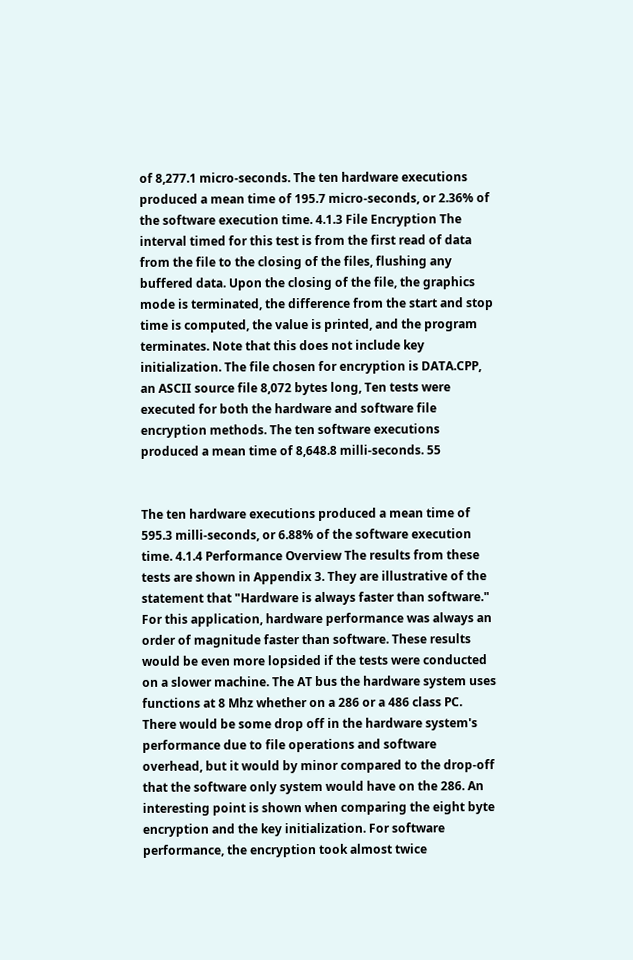of 8,277.1 micro-seconds. The ten hardware executions produced a mean time of 195.7 micro-seconds, or 2.36% of the software execution time. 4.1.3 File Encryption The interval timed for this test is from the first read of data from the file to the closing of the files, flushing any buffered data. Upon the closing of the file, the graphics mode is terminated, the difference from the start and stop time is computed, the value is printed, and the program terminates. Note that this does not include key initialization. The file chosen for encryption is DATA.CPP, an ASCII source file 8,072 bytes long, Ten tests were executed for both the hardware and software file encryption methods. The ten software executions produced a mean time of 8,648.8 milli-seconds. 55


The ten hardware executions produced a mean time of 595.3 milli-seconds, or 6.88% of the software execution time. 4.1.4 Performance Overview The results from these tests are shown in Appendix 3. They are illustrative of the statement that "Hardware is always faster than software." For this application, hardware performance was always an order of magnitude faster than software. These results would be even more lopsided if the tests were conducted on a slower machine. The AT bus the hardware system uses functions at 8 Mhz whether on a 286 or a 486 class PC. There would be some drop off in the hardware system's performance due to file operations and software overhead, but it would by minor compared to the drop-off that the software only system would have on the 286. An interesting point is shown when comparing the eight byte encryption and the key initialization. For software performance, the encryption took almost twice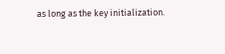as long as the key initialization.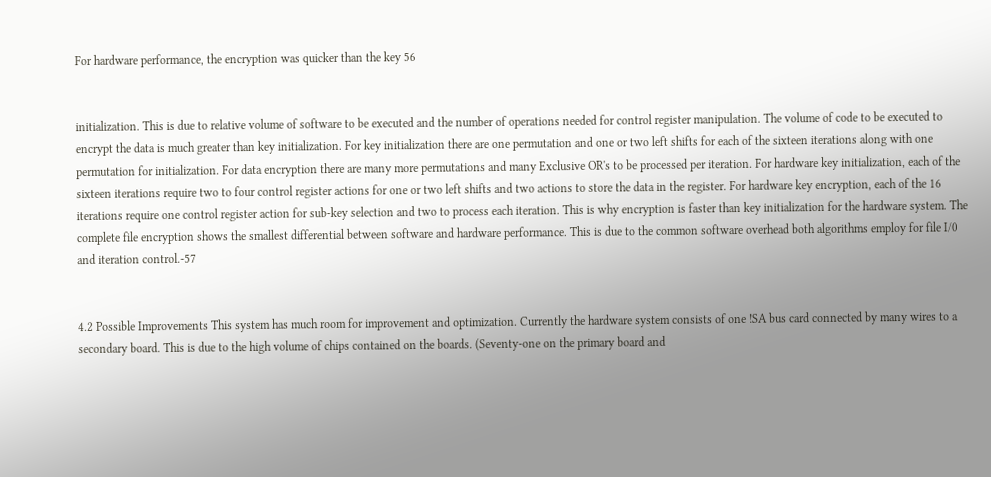For hardware performance, the encryption was quicker than the key 56


initialization. This is due to relative volume of software to be executed and the number of operations needed for control register manipulation. The volume of code to be executed to encrypt the data is much greater than key initialization. For key initialization there are one permutation and one or two left shifts for each of the sixteen iterations along with one permutation for initialization. For data encryption there are many more permutations and many Exclusive OR's to be processed per iteration. For hardware key initialization, each of the sixteen iterations require two to four control register actions for one or two left shifts and two actions to store the data in the register. For hardware key encryption, each of the 16 iterations require one control register action for sub-key selection and two to process each iteration. This is why encryption is faster than key initialization for the hardware system. The complete file encryption shows the smallest differential between software and hardware performance. This is due to the common software overhead both algorithms employ for file I/0 and iteration control.-57


4.2 Possible Improvements This system has much room for improvement and optimization. Currently the hardware system consists of one !SA bus card connected by many wires to a secondary board. This is due to the high volume of chips contained on the boards. (Seventy-one on the primary board and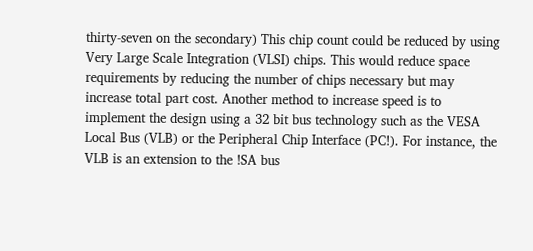thirty-seven on the secondary) This chip count could be reduced by using Very Large Scale Integration (VLSI) chips. This would reduce space requirements by reducing the number of chips necessary but may increase total part cost. Another method to increase speed is to implement the design using a 32 bit bus technology such as the VESA Local Bus (VLB) or the Peripheral Chip Interface (PC!). For instance, the VLB is an extension to the !SA bus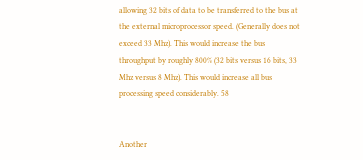allowing 32 bits of data to be transferred to the bus at the external microprocessor speed. (Generally does not exceed 33 Mhz). This would increase the bus throughput by roughly 800% (32 bits versus 16 bits, 33 Mhz versus 8 Mhz). This would increase all bus processing speed considerably. 58


Another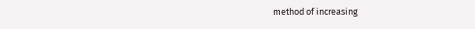method of increasing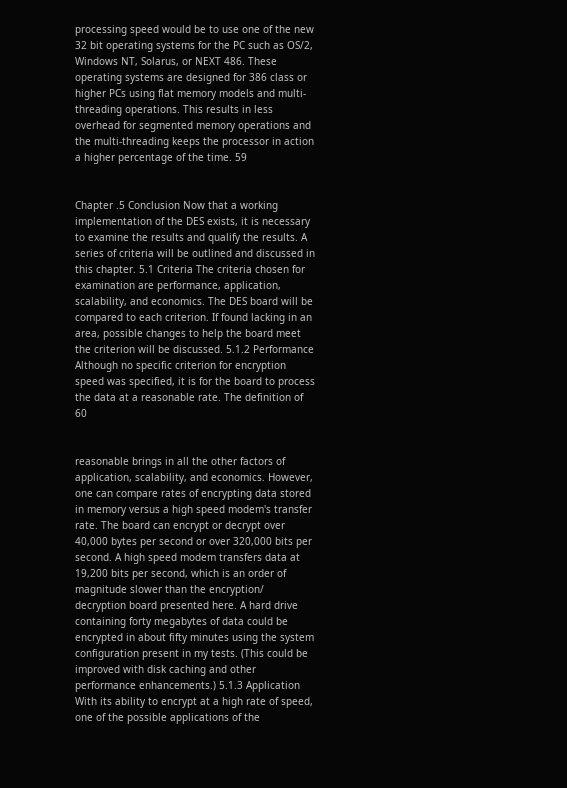processing speed would be to use one of the new 32 bit operating systems for the PC such as OS/2, Windows NT, Solarus, or NEXT 486. These operating systems are designed for 386 class or higher PCs using flat memory models and multi-threading operations. This results in less overhead for segmented memory operations and the multi-threading keeps the processor in action a higher percentage of the time. 59


Chapter .5 Conclusion Now that a working implementation of the DES exists, it is necessary to examine the results and qualify the results. A series of criteria will be outlined and discussed in this chapter. 5.1 Criteria The criteria chosen for examination are performance, application, scalability, and economics. The DES board will be compared to each criterion. If found lacking in an area, possible changes to help the board meet the criterion will be discussed. 5.1.2 Performance Although no specific criterion for encryption speed was specified, it is for the board to process the data at a reasonable rate. The definition of 60


reasonable brings in all the other factors of application, scalability, and economics. However, one can compare rates of encrypting data stored in memory versus a high speed modem's transfer rate. The board can encrypt or decrypt over 40,000 bytes per second or over 320,000 bits per second. A high speed modem transfers data at 19,200 bits per second, which is an order of magnitude slower than the encryption/ decryption board presented here. A hard drive containing forty megabytes of data could be encrypted in about fifty minutes using the system configuration present in my tests. (This could be improved with disk caching and other performance enhancements.) 5.1.3 Application With its ability to encrypt at a high rate of speed, one of the possible applications of the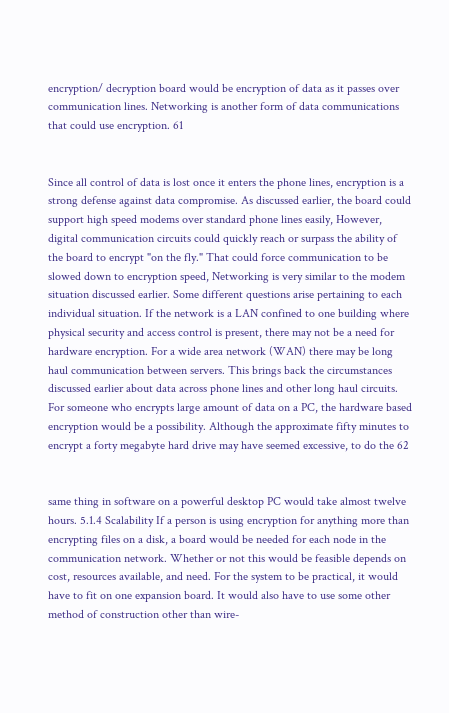encryption/ decryption board would be encryption of data as it passes over communication lines. Networking is another form of data communications that could use encryption. 61


Since all control of data is lost once it enters the phone lines, encryption is a strong defense against data compromise. As discussed earlier, the board could support high speed modems over standard phone lines easily, However, digital communication circuits could quickly reach or surpass the ability of the board to encrypt "on the fly." That could force communication to be slowed down to encryption speed, Networking is very similar to the modem situation discussed earlier. Some different questions arise pertaining to each individual situation. If the network is a LAN confined to one building where physical security and access control is present, there may not be a need for hardware encryption. For a wide area network (WAN) there may be long haul communication between servers. This brings back the circumstances discussed earlier about data across phone lines and other long haul circuits. For someone who encrypts large amount of data on a PC, the hardware based encryption would be a possibility. Although the approximate fifty minutes to encrypt a forty megabyte hard drive may have seemed excessive, to do the 62


same thing in software on a powerful desktop PC would take almost twelve hours. 5.1.4 Scalability If a person is using encryption for anything more than encrypting files on a disk, a board would be needed for each node in the communication network. Whether or not this would be feasible depends on cost, resources available, and need. For the system to be practical, it would have to fit on one expansion board. It would also have to use some other method of construction other than wire-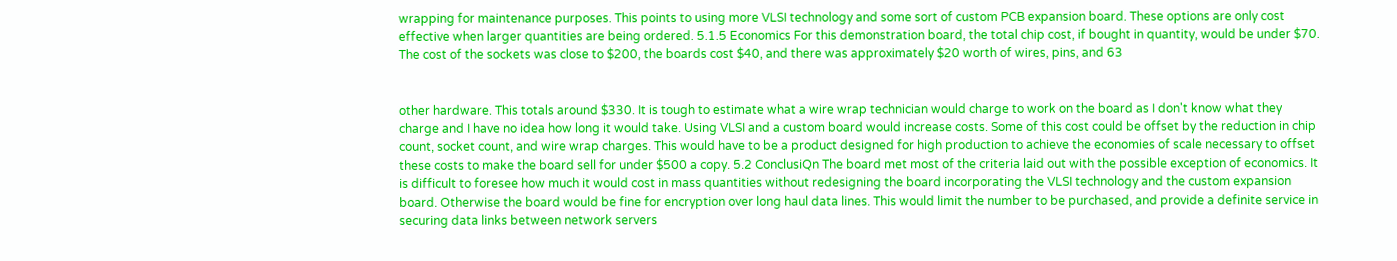wrapping for maintenance purposes. This points to using more VLSI technology and some sort of custom PCB expansion board. These options are only cost effective when larger quantities are being ordered. 5.1.5 Economics For this demonstration board, the total chip cost, if bought in quantity, would be under $70. The cost of the sockets was close to $200, the boards cost $40, and there was approximately $20 worth of wires, pins, and 63


other hardware. This totals around $330. It is tough to estimate what a wire wrap technician would charge to work on the board as I don't know what they charge and I have no idea how long it would take. Using VLSI and a custom board would increase costs. Some of this cost could be offset by the reduction in chip count, socket count, and wire wrap charges. This would have to be a product designed for high production to achieve the economies of scale necessary to offset these costs to make the board sell for under $500 a copy. 5.2 ConclusiQn The board met most of the criteria laid out with the possible exception of economics. It is difficult to foresee how much it would cost in mass quantities without redesigning the board incorporating the VLSI technology and the custom expansion board. Otherwise the board would be fine for encryption over long haul data lines. This would limit the number to be purchased, and provide a definite service in securing data links between network servers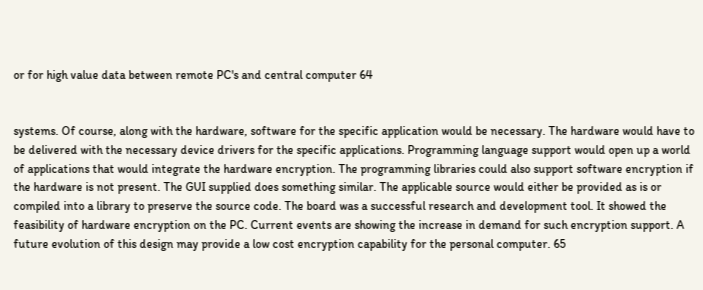or for high value data between remote PC's and central computer 64


systems. Of course, along with the hardware, software for the specific application would be necessary. The hardware would have to be delivered with the necessary device drivers for the specific applications. Programming language support would open up a world of applications that would integrate the hardware encryption. The programming libraries could also support software encryption if the hardware is not present. The GUI supplied does something similar. The applicable source would either be provided as is or compiled into a library to preserve the source code. The board was a successful research and development tool. It showed the feasibility of hardware encryption on the PC. Current events are showing the increase in demand for such encryption support. A future evolution of this design may provide a low cost encryption capability for the personal computer. 65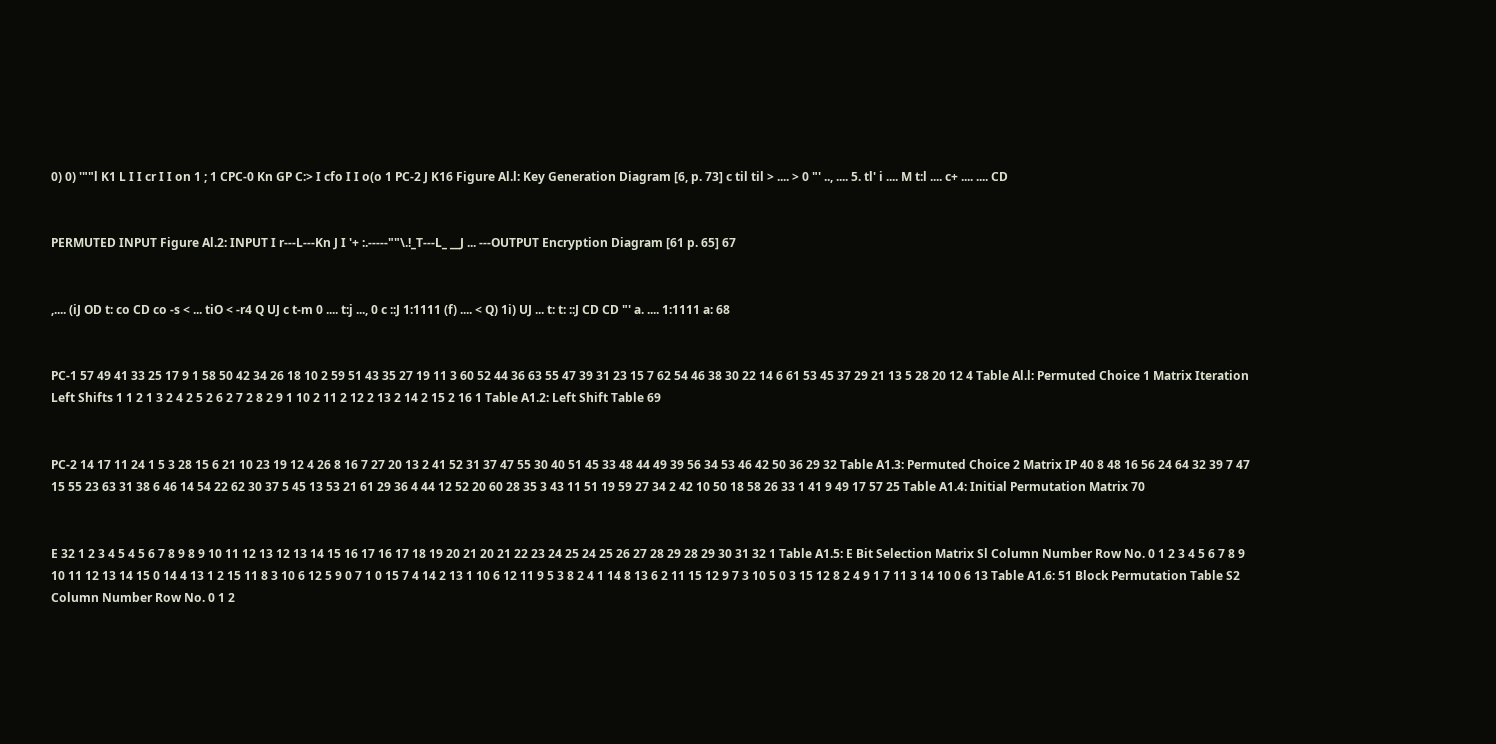0) 0) '""l K1 L I I cr I I on 1 ; 1 CPC-0 Kn GP C:> I cfo I I o(o 1 PC-2 J K16 Figure Al.l: Key Generation Diagram [6, p. 73] c til til > .... > 0 "' .., .... 5. tl' i .... M t:l .... c+ .... .... CD


PERMUTED INPUT Figure Al.2: INPUT I r---L---Kn J I '+ :.-----""\.!_T---L_ __J ... ---OUTPUT Encryption Diagram [61 p. 65] 67


,.... (iJ OD t: co CD co -s < ... tiO < -r4 Q UJ c t-m 0 .... t:j ..., 0 c ::J 1:1111 (f) .... < Q) 1i) UJ ... t: t: ::J CD CD "' a. .... 1:1111 a: 68


PC-1 57 49 41 33 25 17 9 1 58 50 42 34 26 18 10 2 59 51 43 35 27 19 11 3 60 52 44 36 63 55 47 39 31 23 15 7 62 54 46 38 30 22 14 6 61 53 45 37 29 21 13 5 28 20 12 4 Table Al.l: Permuted Choice 1 Matrix Iteration Left Shifts 1 1 2 1 3 2 4 2 5 2 6 2 7 2 8 2 9 1 10 2 11 2 12 2 13 2 14 2 15 2 16 1 Table A1.2: Left Shift Table 69


PC-2 14 17 11 24 1 5 3 28 15 6 21 10 23 19 12 4 26 8 16 7 27 20 13 2 41 52 31 37 47 55 30 40 51 45 33 48 44 49 39 56 34 53 46 42 50 36 29 32 Table A1.3: Permuted Choice 2 Matrix IP 40 8 48 16 56 24 64 32 39 7 47 15 55 23 63 31 38 6 46 14 54 22 62 30 37 5 45 13 53 21 61 29 36 4 44 12 52 20 60 28 35 3 43 11 51 19 59 27 34 2 42 10 50 18 58 26 33 1 41 9 49 17 57 25 Table A1.4: Initial Permutation Matrix 70


E 32 1 2 3 4 5 4 5 6 7 8 9 8 9 10 11 12 13 12 13 14 15 16 17 16 17 18 19 20 21 20 21 22 23 24 25 24 25 26 27 28 29 28 29 30 31 32 1 Table A1.5: E Bit Selection Matrix Sl Column Number Row No. 0 1 2 3 4 5 6 7 8 9 10 11 12 13 14 15 0 14 4 13 1 2 15 11 8 3 10 6 12 5 9 0 7 1 0 15 7 4 14 2 13 1 10 6 12 11 9 5 3 8 2 4 1 14 8 13 6 2 11 15 12 9 7 3 10 5 0 3 15 12 8 2 4 9 1 7 11 3 14 10 0 6 13 Table A1.6: 51 Block Permutation Table S2 Column Number Row No. 0 1 2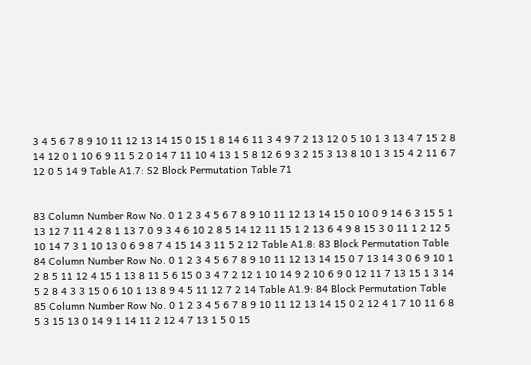3 4 5 6 7 8 9 10 11 12 13 14 15 0 15 1 8 14 6 11 3 4 9 7 2 13 12 0 5 10 1 3 13 4 7 15 2 8 14 12 0 1 10 6 9 11 5 2 0 14 7 11 10 4 13 1 5 8 12 6 9 3 2 15 3 13 8 10 1 3 15 4 2 11 6 7 12 0 5 14 9 Table A1.7: S2 Block Permutation Table 71


83 Column Number Row No. 0 1 2 3 4 5 6 7 8 9 10 11 12 13 14 15 0 10 0 9 14 6 3 15 5 1 13 12 7 11 4 2 8 1 13 7 0 9 3 4 6 10 2 8 5 14 12 11 15 1 2 13 6 4 9 8 15 3 0 11 1 2 12 5 10 14 7 3 1 10 13 0 6 9 8 7 4 15 14 3 11 5 2 12 Table A1.8: 83 Block Permutation Table 84 Column Number Row No. 0 1 2 3 4 5 6 7 8 9 10 11 12 13 14 15 0 7 13 14 3 0 6 9 10 1 2 8 5 11 12 4 15 1 13 8 11 5 6 15 0 3 4 7 2 12 1 10 14 9 2 10 6 9 0 12 11 7 13 15 1 3 14 5 2 8 4 3 3 15 0 6 10 1 13 8 9 4 5 11 12 7 2 14 Table A1.9: 84 Block Permutation Table 85 Column Number Row No. 0 1 2 3 4 5 6 7 8 9 10 11 12 13 14 15 0 2 12 4 1 7 10 11 6 8 5 3 15 13 0 14 9 1 14 11 2 12 4 7 13 1 5 0 15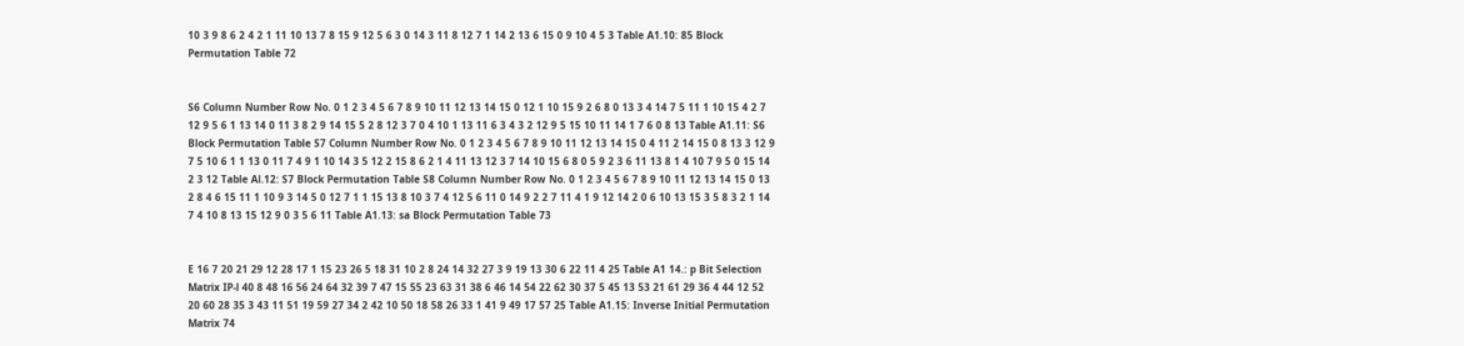10 3 9 8 6 2 4 2 1 11 10 13 7 8 15 9 12 5 6 3 0 14 3 11 8 12 7 1 14 2 13 6 15 0 9 10 4 5 3 Table A1.10: 85 Block Permutation Table 72


S6 Column Number Row No. 0 1 2 3 4 5 6 7 8 9 10 11 12 13 14 15 0 12 1 10 15 9 2 6 8 0 13 3 4 14 7 5 11 1 10 15 4 2 7 12 9 5 6 1 13 14 0 11 3 8 2 9 14 15 5 2 8 12 3 7 0 4 10 1 13 11 6 3 4 3 2 12 9 5 15 10 11 14 1 7 6 0 8 13 Table A1.11: S6 Block Permutation Table S7 Column Number Row No. 0 1 2 3 4 5 6 7 8 9 10 11 12 13 14 15 0 4 11 2 14 15 0 8 13 3 12 9 7 5 10 6 1 1 13 0 11 7 4 9 1 10 14 3 5 12 2 15 8 6 2 1 4 11 13 12 3 7 14 10 15 6 8 0 5 9 2 3 6 11 13 8 1 4 10 7 9 5 0 15 14 2 3 12 Table Al.12: S7 Block Permutation Table S8 Column Number Row No. 0 1 2 3 4 5 6 7 8 9 10 11 12 13 14 15 0 13 2 8 4 6 15 11 1 10 9 3 14 5 0 12 7 1 1 15 13 8 10 3 7 4 12 5 6 11 0 14 9 2 2 7 11 4 1 9 12 14 2 0 6 10 13 15 3 5 8 3 2 1 14 7 4 10 8 13 15 12 9 0 3 5 6 11 Table A1.13: sa Block Permutation Table 73


E 16 7 20 21 29 12 28 17 1 15 23 26 5 18 31 10 2 8 24 14 32 27 3 9 19 13 30 6 22 11 4 25 Table A1 14.: p Bit Selection Matrix IP-l 40 8 48 16 56 24 64 32 39 7 47 15 55 23 63 31 38 6 46 14 54 22 62 30 37 5 45 13 53 21 61 29 36 4 44 12 52 20 60 28 35 3 43 11 51 19 59 27 34 2 42 10 50 18 58 26 33 1 41 9 49 17 57 25 Table A1.15: Inverse Initial Permutation Matrix 74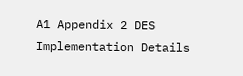A1 Appendix 2 DES Implementation Details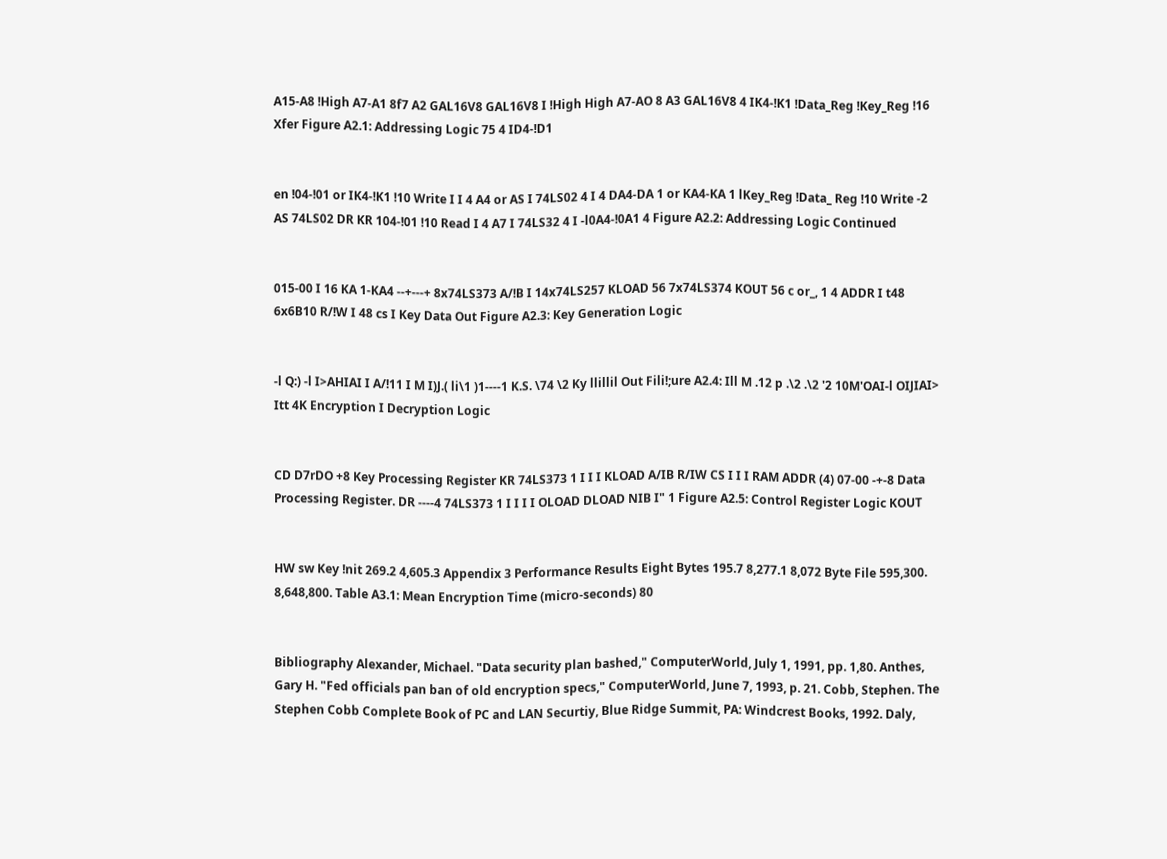A15-A8 !High A7-A1 8f7 A2 GAL16V8 GAL16V8 I !High High A7-AO 8 A3 GAL16V8 4 IK4-!K1 !Data_Reg !Key_Reg !16 Xfer Figure A2.1: Addressing Logic 75 4 ID4-!D1


en !04-!01 or IK4-!K1 !10 Write I I 4 A4 or AS I 74LS02 4 I 4 DA4-DA 1 or KA4-KA 1 lKey_Reg !Data_ Reg !10 Write -2 AS 74LS02 DR KR 104-!01 !10 Read I 4 A7 I 74LS32 4 I -l0A4-!0A1 4 Figure A2.2: Addressing Logic Continued


015-00 I 16 KA 1-KA4 --+---+ 8x74LS373 A/!B I 14x74LS257 KLOAD 56 7x74LS374 KOUT 56 c or_, 1 4 ADDR I t48 6x6B10 R/!W I 48 cs I Key Data Out Figure A2.3: Key Generation Logic


-l Q:) -l I>AHIAI I A/!11 I M I)J.( li\1 )1----1 K.S. \74 \2 Ky llillil Out Fili!;ure A2.4: Ill M .12 p .\2 .\2 '2 10M'OAI-l OIJIAI> Itt 4K Encryption I Decryption Logic


CD D7rDO +8 Key Processing Register KR 74LS373 1 I I I KLOAD A/IB R/IW CS I I I RAM ADDR (4) 07-00 -+-8 Data Processing Register. DR ----4 74LS373 1 I I I I OLOAD DLOAD NIB I" 1 Figure A2.5: Control Register Logic KOUT


HW sw Key !nit 269.2 4,605.3 Appendix 3 Performance Results Eight Bytes 195.7 8,277.1 8,072 Byte File 595,300. 8,648,800. Table A3.1: Mean Encryption Time (micro-seconds) 80


Bibliography Alexander, Michael. "Data security plan bashed," ComputerWorld, July 1, 1991, pp. 1,80. Anthes, Gary H. "Fed officials pan ban of old encryption specs," ComputerWorld, June 7, 1993, p. 21. Cobb, Stephen. The Stephen Cobb Complete Book of PC and LAN Securtiy, Blue Ridge Summit, PA: Windcrest Books, 1992. Daly,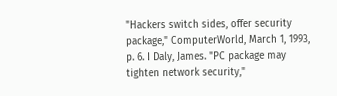"Hackers switch sides, offer security package," ComputerWorld, March 1, 1993, p. 6. I Daly, James. "PC package may tighten network security,"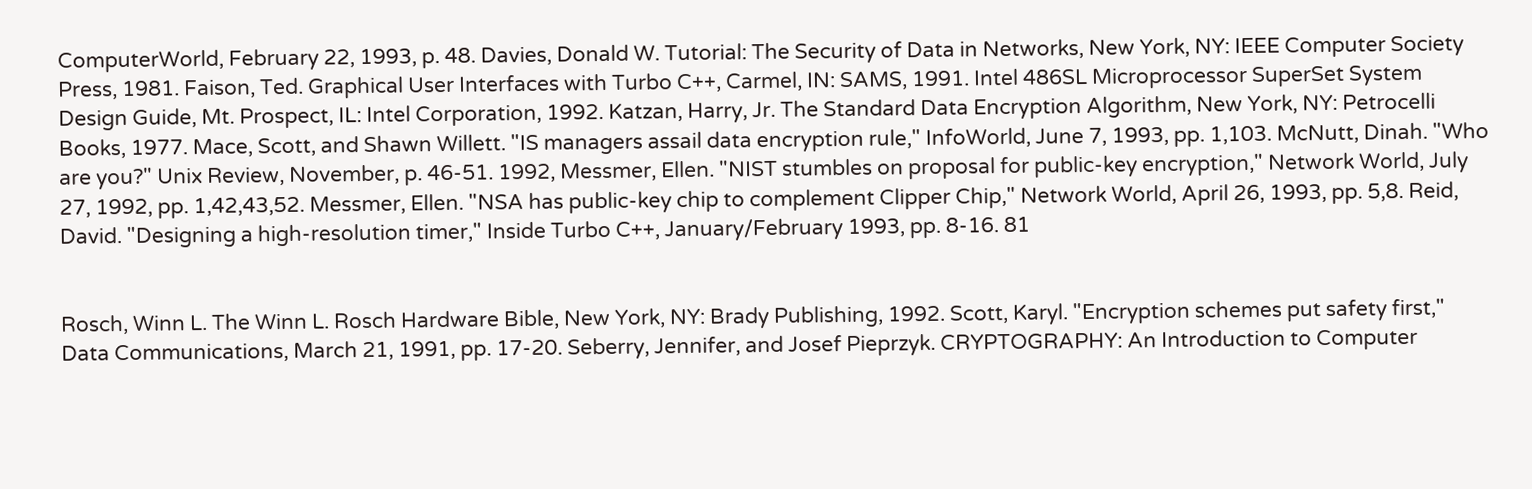ComputerWorld, February 22, 1993, p. 48. Davies, Donald W. Tutorial: The Security of Data in Networks, New York, NY: IEEE Computer Society Press, 1981. Faison, Ted. Graphical User Interfaces with Turbo C++, Carmel, IN: SAMS, 1991. Intel 486SL Microprocessor SuperSet System Design Guide, Mt. Prospect, IL: Intel Corporation, 1992. Katzan, Harry, Jr. The Standard Data Encryption Algorithm, New York, NY: Petrocelli Books, 1977. Mace, Scott, and Shawn Willett. "IS managers assail data encryption rule," InfoWorld, June 7, 1993, pp. 1,103. McNutt, Dinah. "Who are you?" Unix Review, November, p. 46-51. 1992, Messmer, Ellen. "NIST stumbles on proposal for public-key encryption," Network World, July 27, 1992, pp. 1,42,43,52. Messmer, Ellen. "NSA has public-key chip to complement Clipper Chip," Network World, April 26, 1993, pp. 5,8. Reid, David. "Designing a high-resolution timer," Inside Turbo C++, January/February 1993, pp. 8-16. 81


Rosch, Winn L. The Winn L. Rosch Hardware Bible, New York, NY: Brady Publishing, 1992. Scott, Karyl. "Encryption schemes put safety first," Data Communications, March 21, 1991, pp. 17-20. Seberry, Jennifer, and Josef Pieprzyk. CRYPTOGRAPHY: An Introduction to Computer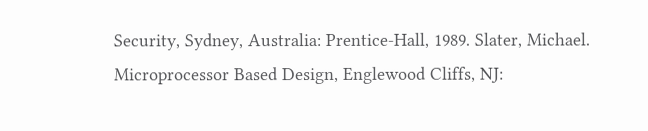Security, Sydney, Australia: Prentice-Hall, 1989. Slater, Michael. Microprocessor Based Design, Englewood Cliffs, NJ: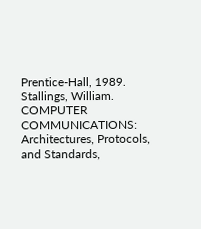Prentice-Hall, 1989. Stallings, William. COMPUTER COMMUNICATIONS: Architectures, Protocols, and Standards,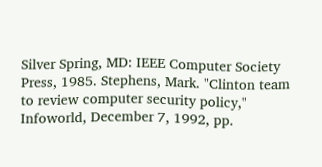Silver Spring, MD: IEEE Computer Society Press, 1985. Stephens, Mark. "Clinton team to review computer security policy," Infoworld, December 7, 1992, pp.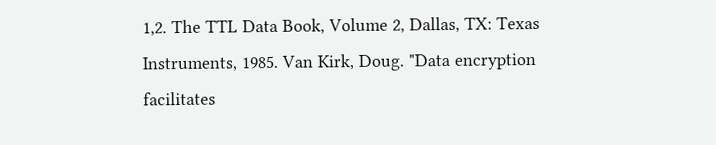1,2. The TTL Data Book, Volume 2, Dallas, TX: Texas Instruments, 1985. Van Kirk, Doug. "Data encryption facilitates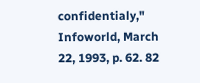confidentialy," Infoworld, March 22, 1993, p. 62. 82